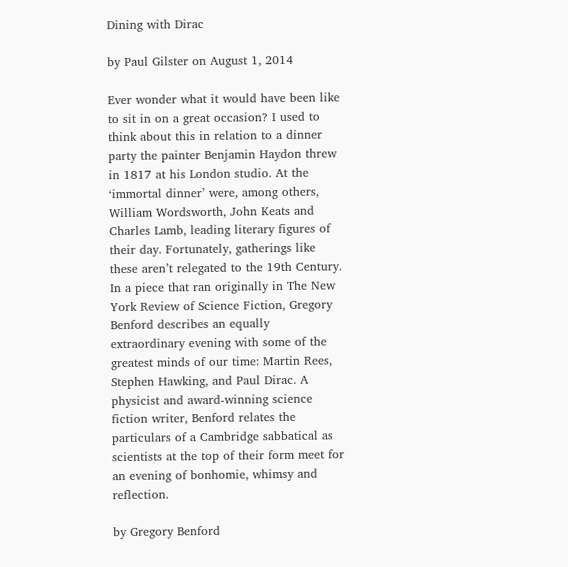Dining with Dirac

by Paul Gilster on August 1, 2014

Ever wonder what it would have been like to sit in on a great occasion? I used to think about this in relation to a dinner party the painter Benjamin Haydon threw in 1817 at his London studio. At the ‘immortal dinner’ were, among others, William Wordsworth, John Keats and Charles Lamb, leading literary figures of their day. Fortunately, gatherings like these aren’t relegated to the 19th Century. In a piece that ran originally in The New York Review of Science Fiction, Gregory Benford describes an equally extraordinary evening with some of the greatest minds of our time: Martin Rees, Stephen Hawking, and Paul Dirac. A physicist and award-winning science fiction writer, Benford relates the particulars of a Cambridge sabbatical as scientists at the top of their form meet for an evening of bonhomie, whimsy and reflection.

by Gregory Benford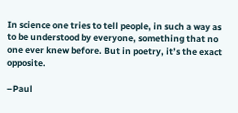In science one tries to tell people, in such a way as to be understood by everyone, something that no one ever knew before. But in poetry, it’s the exact opposite.

–Paul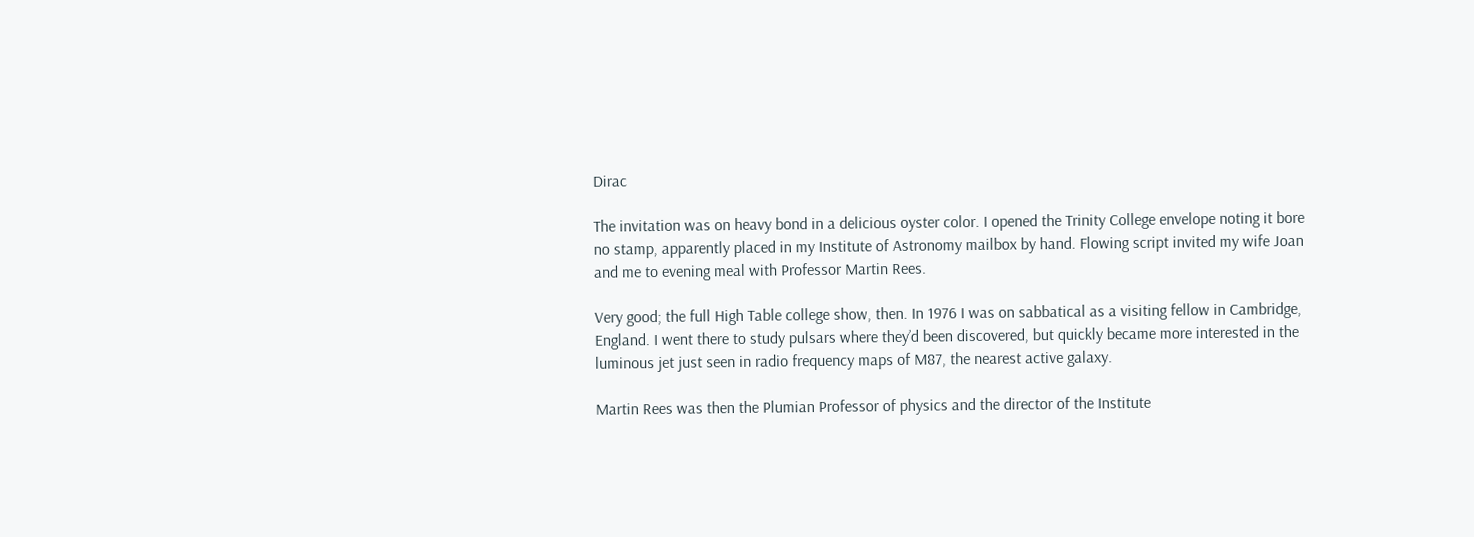Dirac

The invitation was on heavy bond in a delicious oyster color. I opened the Trinity College envelope noting it bore no stamp, apparently placed in my Institute of Astronomy mailbox by hand. Flowing script invited my wife Joan and me to evening meal with Professor Martin Rees.

Very good; the full High Table college show, then. In 1976 I was on sabbatical as a visiting fellow in Cambridge, England. I went there to study pulsars where they’d been discovered, but quickly became more interested in the luminous jet just seen in radio frequency maps of M87, the nearest active galaxy.

Martin Rees was then the Plumian Professor of physics and the director of the Institute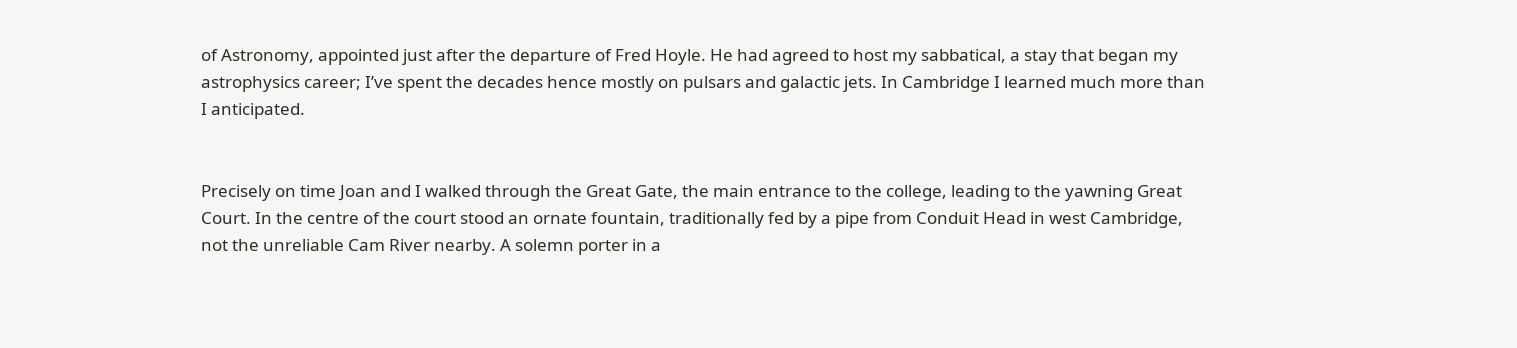of Astronomy, appointed just after the departure of Fred Hoyle. He had agreed to host my sabbatical, a stay that began my astrophysics career; I’ve spent the decades hence mostly on pulsars and galactic jets. In Cambridge I learned much more than I anticipated.


Precisely on time Joan and I walked through the Great Gate, the main entrance to the college, leading to the yawning Great Court. In the centre of the court stood an ornate fountain, traditionally fed by a pipe from Conduit Head in west Cambridge, not the unreliable Cam River nearby. A solemn porter in a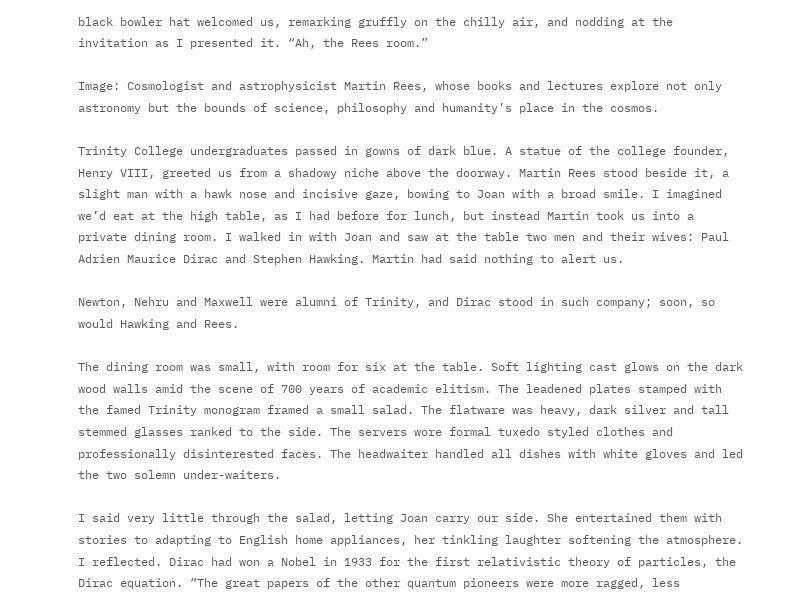black bowler hat welcomed us, remarking gruffly on the chilly air, and nodding at the invitation as I presented it. “Ah, the Rees room.”

Image: Cosmologist and astrophysicist Martin Rees, whose books and lectures explore not only astronomy but the bounds of science, philosophy and humanity’s place in the cosmos.

Trinity College undergraduates passed in gowns of dark blue. A statue of the college founder, Henry VIII, greeted us from a shadowy niche above the doorway. Martin Rees stood beside it, a slight man with a hawk nose and incisive gaze, bowing to Joan with a broad smile. I imagined we’d eat at the high table, as I had before for lunch, but instead Martin took us into a private dining room. I walked in with Joan and saw at the table two men and their wives: Paul Adrien Maurice Dirac and Stephen Hawking. Martin had said nothing to alert us.

Newton, Nehru and Maxwell were alumni of Trinity, and Dirac stood in such company; soon, so would Hawking and Rees.

The dining room was small, with room for six at the table. Soft lighting cast glows on the dark wood walls amid the scene of 700 years of academic elitism. The leadened plates stamped with the famed Trinity monogram framed a small salad. The flatware was heavy, dark silver and tall stemmed glasses ranked to the side. The servers wore formal tuxedo styled clothes and professionally disinterested faces. The headwaiter handled all dishes with white gloves and led the two solemn under-waiters.

I said very little through the salad, letting Joan carry our side. She entertained them with stories to adapting to English home appliances, her tinkling laughter softening the atmosphere. I reflected. Dirac had won a Nobel in 1933 for the first relativistic theory of particles, the Dirac equation. “The great papers of the other quantum pioneers were more ragged, less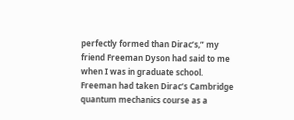perfectly formed than Dirac’s,” my friend Freeman Dyson had said to me when I was in graduate school. Freeman had taken Dirac’s Cambridge quantum mechanics course as a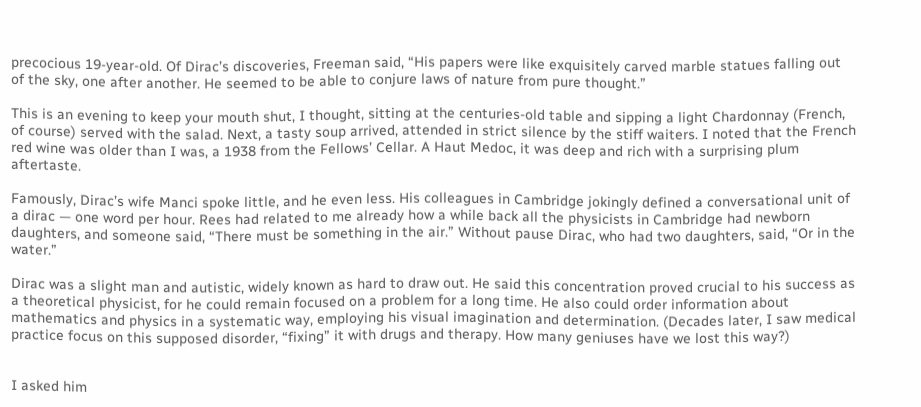precocious 19-year-old. Of Dirac’s discoveries, Freeman said, “His papers were like exquisitely carved marble statues falling out of the sky, one after another. He seemed to be able to conjure laws of nature from pure thought.”

This is an evening to keep your mouth shut, I thought, sitting at the centuries-old table and sipping a light Chardonnay (French, of course) served with the salad. Next, a tasty soup arrived, attended in strict silence by the stiff waiters. I noted that the French red wine was older than I was, a 1938 from the Fellows’ Cellar. A Haut Medoc, it was deep and rich with a surprising plum aftertaste.

Famously, Dirac’s wife Manci spoke little, and he even less. His colleagues in Cambridge jokingly defined a conversational unit of a dirac — one word per hour. Rees had related to me already how a while back all the physicists in Cambridge had newborn daughters, and someone said, “There must be something in the air.” Without pause Dirac, who had two daughters, said, “Or in the water.”

Dirac was a slight man and autistic, widely known as hard to draw out. He said this concentration proved crucial to his success as a theoretical physicist, for he could remain focused on a problem for a long time. He also could order information about mathematics and physics in a systematic way, employing his visual imagination and determination. (Decades later, I saw medical practice focus on this supposed disorder, “fixing” it with drugs and therapy. How many geniuses have we lost this way?)


I asked him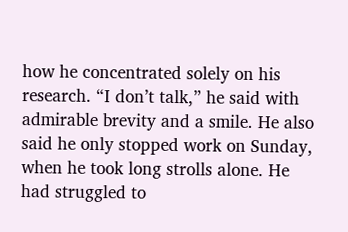how he concentrated solely on his research. “I don’t talk,” he said with admirable brevity and a smile. He also said he only stopped work on Sunday, when he took long strolls alone. He had struggled to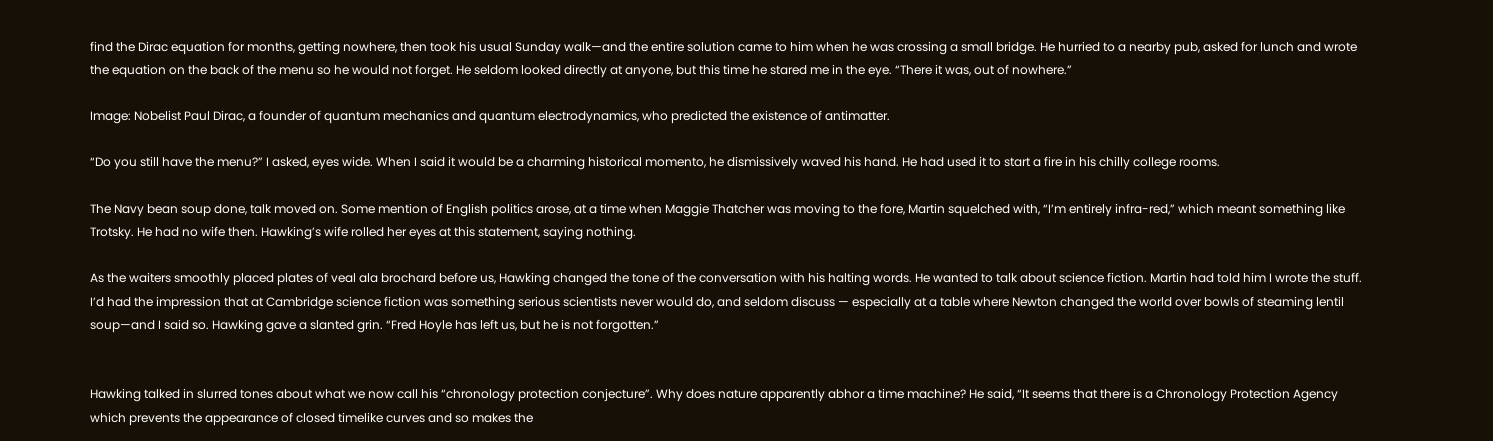find the Dirac equation for months, getting nowhere, then took his usual Sunday walk—and the entire solution came to him when he was crossing a small bridge. He hurried to a nearby pub, asked for lunch and wrote the equation on the back of the menu so he would not forget. He seldom looked directly at anyone, but this time he stared me in the eye. “There it was, out of nowhere.”

Image: Nobelist Paul Dirac, a founder of quantum mechanics and quantum electrodynamics, who predicted the existence of antimatter.

“Do you still have the menu?” I asked, eyes wide. When I said it would be a charming historical momento, he dismissively waved his hand. He had used it to start a fire in his chilly college rooms.

The Navy bean soup done, talk moved on. Some mention of English politics arose, at a time when Maggie Thatcher was moving to the fore, Martin squelched with, “I’m entirely infra-red,” which meant something like Trotsky. He had no wife then. Hawking’s wife rolled her eyes at this statement, saying nothing.

As the waiters smoothly placed plates of veal ala brochard before us, Hawking changed the tone of the conversation with his halting words. He wanted to talk about science fiction. Martin had told him I wrote the stuff. I’d had the impression that at Cambridge science fiction was something serious scientists never would do, and seldom discuss — especially at a table where Newton changed the world over bowls of steaming lentil soup—and I said so. Hawking gave a slanted grin. “Fred Hoyle has left us, but he is not forgotten.”


Hawking talked in slurred tones about what we now call his “chronology protection conjecture”. Why does nature apparently abhor a time machine? He said, “It seems that there is a Chronology Protection Agency which prevents the appearance of closed timelike curves and so makes the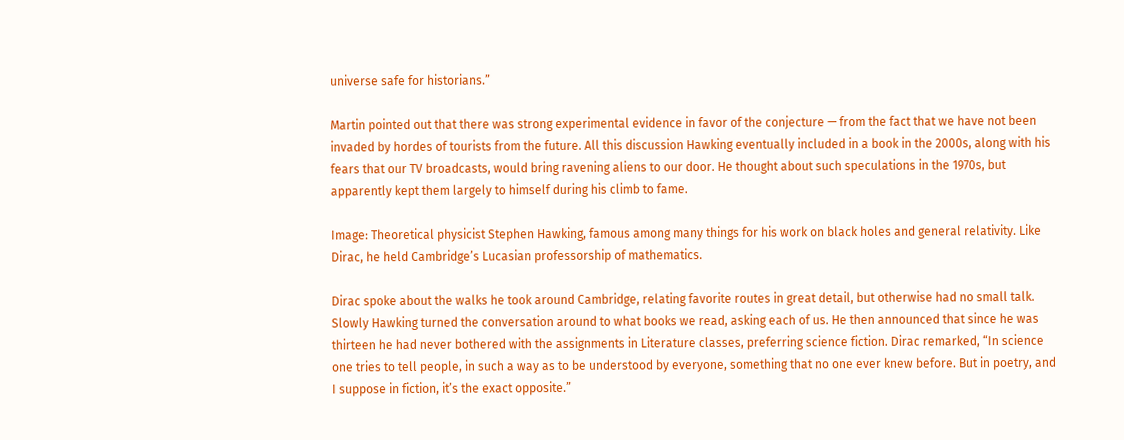universe safe for historians.”

Martin pointed out that there was strong experimental evidence in favor of the conjecture — from the fact that we have not been invaded by hordes of tourists from the future. All this discussion Hawking eventually included in a book in the 2000s, along with his fears that our TV broadcasts, would bring ravening aliens to our door. He thought about such speculations in the 1970s, but apparently kept them largely to himself during his climb to fame.

Image: Theoretical physicist Stephen Hawking, famous among many things for his work on black holes and general relativity. Like Dirac, he held Cambridge’s Lucasian professorship of mathematics.

Dirac spoke about the walks he took around Cambridge, relating favorite routes in great detail, but otherwise had no small talk. Slowly Hawking turned the conversation around to what books we read, asking each of us. He then announced that since he was thirteen he had never bothered with the assignments in Literature classes, preferring science fiction. Dirac remarked, “In science one tries to tell people, in such a way as to be understood by everyone, something that no one ever knew before. But in poetry, and I suppose in fiction, it’s the exact opposite.”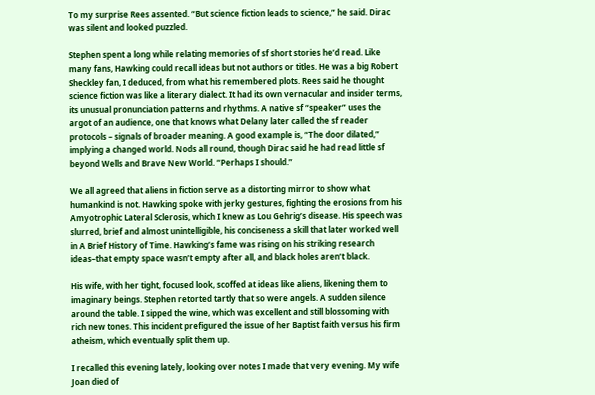To my surprise Rees assented. “But science fiction leads to science,” he said. Dirac was silent and looked puzzled.

Stephen spent a long while relating memories of sf short stories he’d read. Like many fans, Hawking could recall ideas but not authors or titles. He was a big Robert Sheckley fan, I deduced, from what his remembered plots. Rees said he thought science fiction was like a literary dialect. It had its own vernacular and insider terms, its unusual pronunciation patterns and rhythms. A native sf “speaker” uses the argot of an audience, one that knows what Delany later called the sf reader protocols – signals of broader meaning. A good example is, “The door dilated,” implying a changed world. Nods all round, though Dirac said he had read little sf beyond Wells and Brave New World. “Perhaps I should.”

We all agreed that aliens in fiction serve as a distorting mirror to show what humankind is not. Hawking spoke with jerky gestures, fighting the erosions from his Amyotrophic Lateral Sclerosis, which I knew as Lou Gehrig’s disease. His speech was slurred, brief and almost unintelligible, his conciseness a skill that later worked well in A Brief History of Time. Hawking’s fame was rising on his striking research ideas–that empty space wasn’t empty after all, and black holes aren’t black.

His wife, with her tight, focused look, scoffed at ideas like aliens, likening them to imaginary beings. Stephen retorted tartly that so were angels. A sudden silence around the table. I sipped the wine, which was excellent and still blossoming with rich new tones. This incident prefigured the issue of her Baptist faith versus his firm atheism, which eventually split them up.

I recalled this evening lately, looking over notes I made that very evening. My wife Joan died of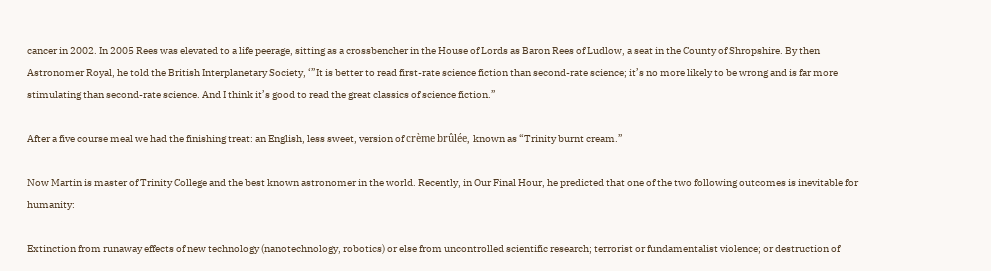cancer in 2002. In 2005 Rees was elevated to a life peerage, sitting as a crossbencher in the House of Lords as Baron Rees of Ludlow, a seat in the County of Shropshire. By then Astronomer Royal, he told the British Interplanetary Society, ‘”It is better to read first-rate science fiction than second-rate science; it’s no more likely to be wrong and is far more stimulating than second-rate science. And I think it’s good to read the great classics of science fiction.”

After a five course meal we had the finishing treat: an English, less sweet, version of crème brûlée, known as “Trinity burnt cream.”

Now Martin is master of Trinity College and the best known astronomer in the world. Recently, in Our Final Hour, he predicted that one of the two following outcomes is inevitable for humanity:

Extinction from runaway effects of new technology (nanotechnology, robotics) or else from uncontrolled scientific research; terrorist or fundamentalist violence; or destruction of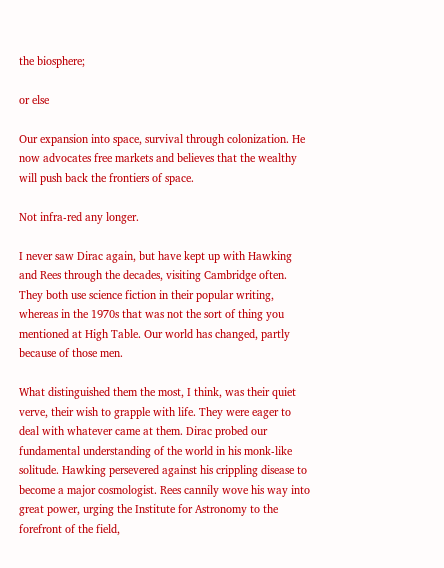the biosphere;

or else

Our expansion into space, survival through colonization. He now advocates free markets and believes that the wealthy will push back the frontiers of space.

Not infra-red any longer.

I never saw Dirac again, but have kept up with Hawking and Rees through the decades, visiting Cambridge often. They both use science fiction in their popular writing, whereas in the 1970s that was not the sort of thing you mentioned at High Table. Our world has changed, partly because of those men.

What distinguished them the most, I think, was their quiet verve, their wish to grapple with life. They were eager to deal with whatever came at them. Dirac probed our fundamental understanding of the world in his monk-like solitude. Hawking persevered against his crippling disease to become a major cosmologist. Rees cannily wove his way into great power, urging the Institute for Astronomy to the forefront of the field,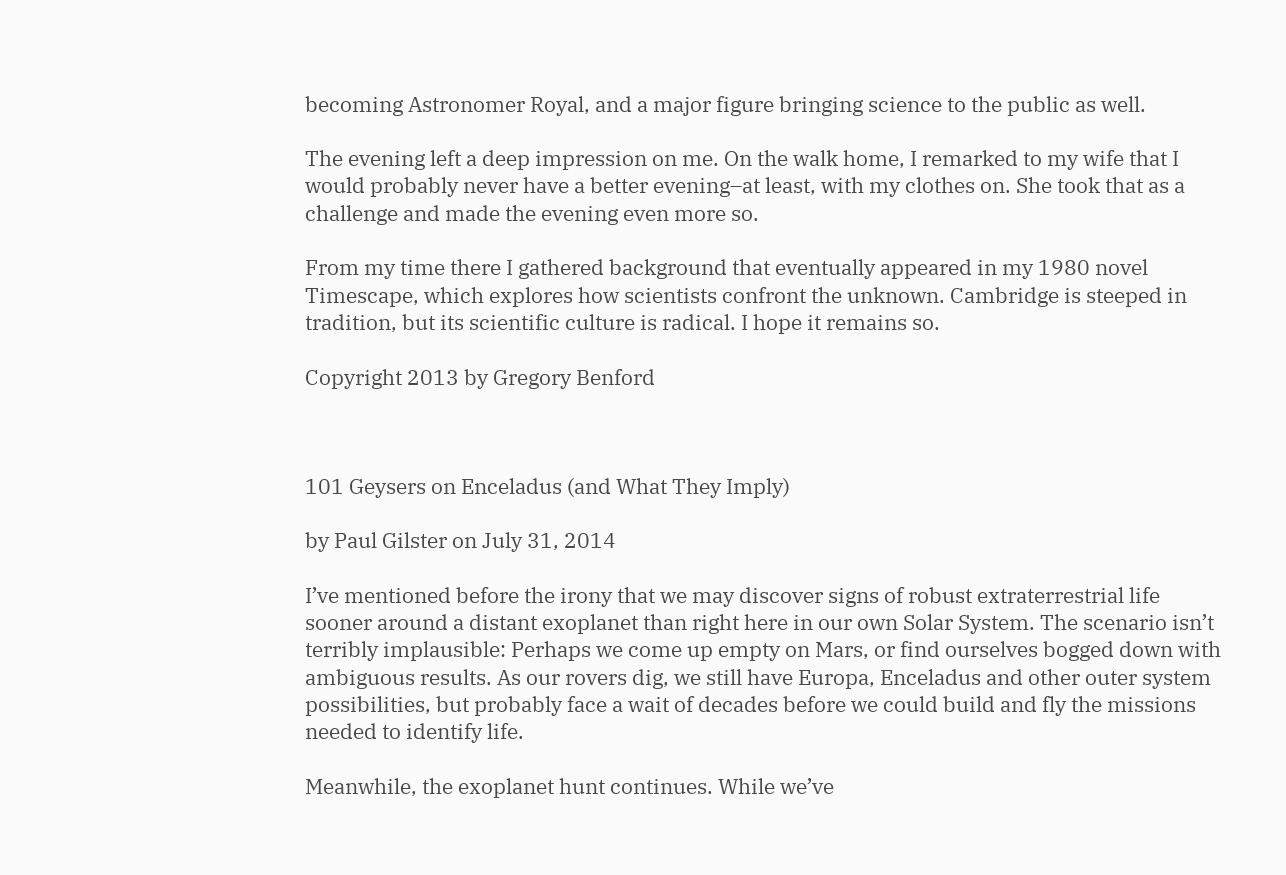becoming Astronomer Royal, and a major figure bringing science to the public as well.

The evening left a deep impression on me. On the walk home, I remarked to my wife that I would probably never have a better evening–at least, with my clothes on. She took that as a challenge and made the evening even more so.

From my time there I gathered background that eventually appeared in my 1980 novel Timescape, which explores how scientists confront the unknown. Cambridge is steeped in tradition, but its scientific culture is radical. I hope it remains so.

Copyright 2013 by Gregory Benford



101 Geysers on Enceladus (and What They Imply)

by Paul Gilster on July 31, 2014

I’ve mentioned before the irony that we may discover signs of robust extraterrestrial life sooner around a distant exoplanet than right here in our own Solar System. The scenario isn’t terribly implausible: Perhaps we come up empty on Mars, or find ourselves bogged down with ambiguous results. As our rovers dig, we still have Europa, Enceladus and other outer system possibilities, but probably face a wait of decades before we could build and fly the missions needed to identify life.

Meanwhile, the exoplanet hunt continues. While we’ve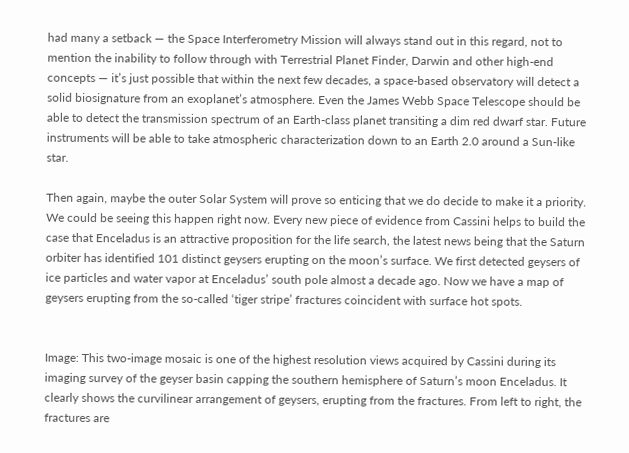had many a setback — the Space Interferometry Mission will always stand out in this regard, not to mention the inability to follow through with Terrestrial Planet Finder, Darwin and other high-end concepts — it’s just possible that within the next few decades, a space-based observatory will detect a solid biosignature from an exoplanet’s atmosphere. Even the James Webb Space Telescope should be able to detect the transmission spectrum of an Earth-class planet transiting a dim red dwarf star. Future instruments will be able to take atmospheric characterization down to an Earth 2.0 around a Sun-like star.

Then again, maybe the outer Solar System will prove so enticing that we do decide to make it a priority. We could be seeing this happen right now. Every new piece of evidence from Cassini helps to build the case that Enceladus is an attractive proposition for the life search, the latest news being that the Saturn orbiter has identified 101 distinct geysers erupting on the moon’s surface. We first detected geysers of ice particles and water vapor at Enceladus’ south pole almost a decade ago. Now we have a map of geysers erupting from the so-called ‘tiger stripe’ fractures coincident with surface hot spots.


Image: This two-image mosaic is one of the highest resolution views acquired by Cassini during its imaging survey of the geyser basin capping the southern hemisphere of Saturn’s moon Enceladus. It clearly shows the curvilinear arrangement of geysers, erupting from the fractures. From left to right, the fractures are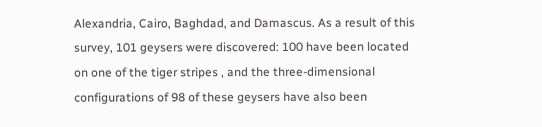Alexandria, Cairo, Baghdad, and Damascus. As a result of this survey, 101 geysers were discovered: 100 have been located on one of the tiger stripes , and the three-dimensional configurations of 98 of these geysers have also been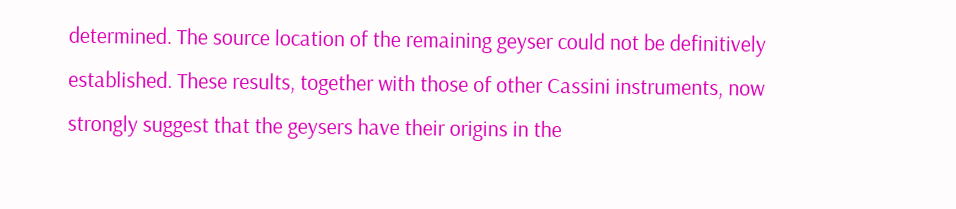determined. The source location of the remaining geyser could not be definitively established. These results, together with those of other Cassini instruments, now strongly suggest that the geysers have their origins in the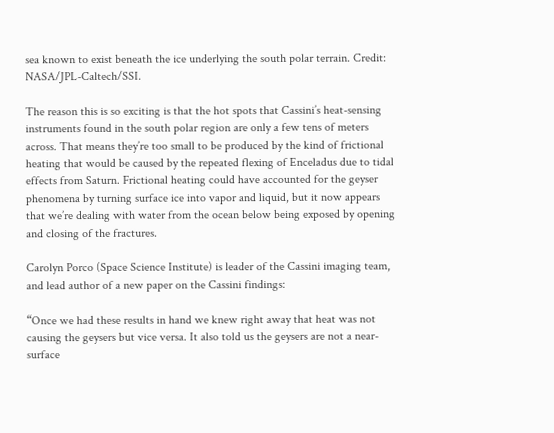sea known to exist beneath the ice underlying the south polar terrain. Credit: NASA/JPL-Caltech/SSI.

The reason this is so exciting is that the hot spots that Cassini’s heat-sensing instruments found in the south polar region are only a few tens of meters across. That means they’re too small to be produced by the kind of frictional heating that would be caused by the repeated flexing of Enceladus due to tidal effects from Saturn. Frictional heating could have accounted for the geyser phenomena by turning surface ice into vapor and liquid, but it now appears that we’re dealing with water from the ocean below being exposed by opening and closing of the fractures.

Carolyn Porco (Space Science Institute) is leader of the Cassini imaging team, and lead author of a new paper on the Cassini findings:

“Once we had these results in hand we knew right away that heat was not causing the geysers but vice versa. It also told us the geysers are not a near-surface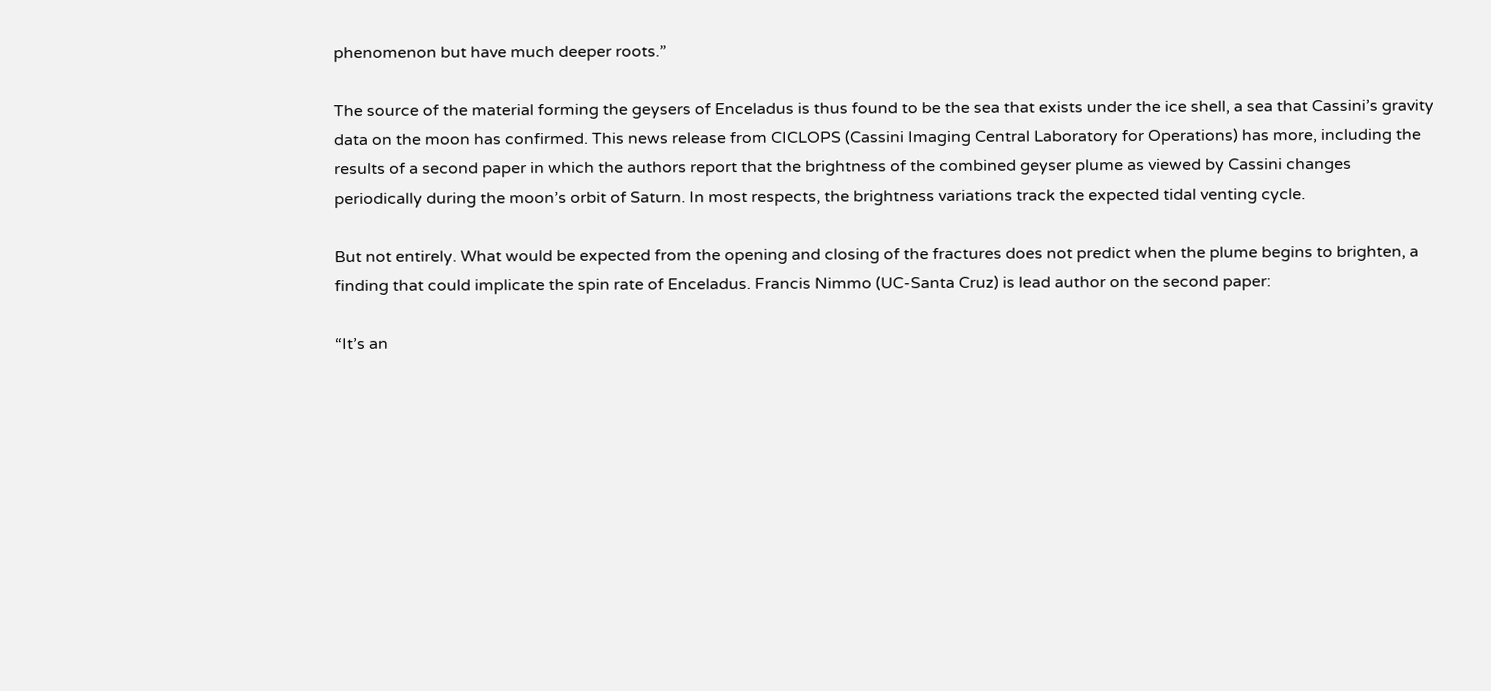phenomenon but have much deeper roots.”

The source of the material forming the geysers of Enceladus is thus found to be the sea that exists under the ice shell, a sea that Cassini’s gravity data on the moon has confirmed. This news release from CICLOPS (Cassini Imaging Central Laboratory for Operations) has more, including the results of a second paper in which the authors report that the brightness of the combined geyser plume as viewed by Cassini changes periodically during the moon’s orbit of Saturn. In most respects, the brightness variations track the expected tidal venting cycle.

But not entirely. What would be expected from the opening and closing of the fractures does not predict when the plume begins to brighten, a finding that could implicate the spin rate of Enceladus. Francis Nimmo (UC-Santa Cruz) is lead author on the second paper:

“It’s an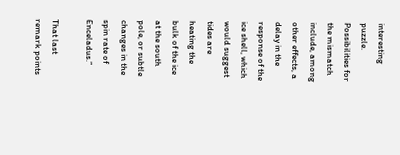interesting puzzle. Possibilities for the mismatch include, among other effects, a delay in the response of the ice shell, which would suggest tides are heating the bulk of the ice at the south pole, or subtle changes in the spin rate of Enceladus.”

That last remark points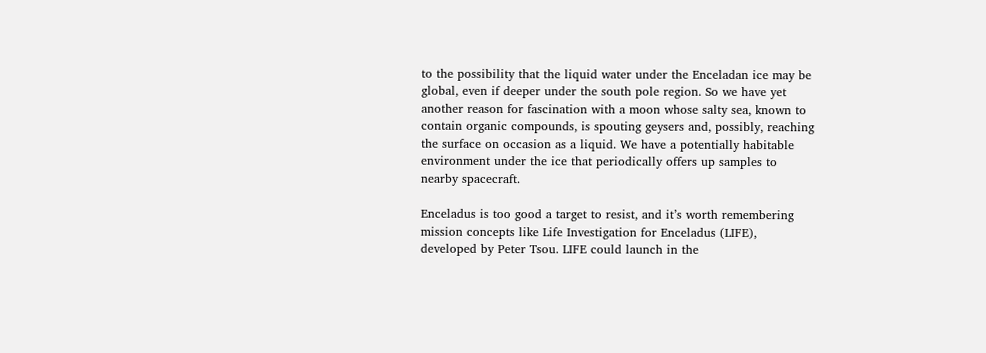to the possibility that the liquid water under the Enceladan ice may be global, even if deeper under the south pole region. So we have yet another reason for fascination with a moon whose salty sea, known to contain organic compounds, is spouting geysers and, possibly, reaching the surface on occasion as a liquid. We have a potentially habitable environment under the ice that periodically offers up samples to nearby spacecraft.

Enceladus is too good a target to resist, and it’s worth remembering mission concepts like Life Investigation for Enceladus (LIFE), developed by Peter Tsou. LIFE could launch in the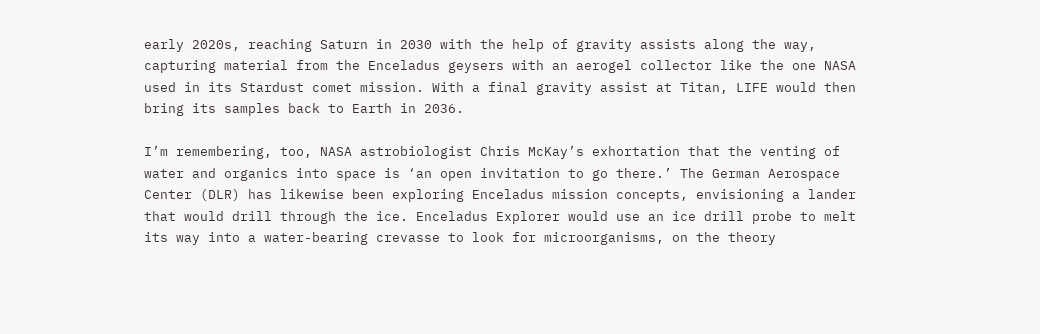early 2020s, reaching Saturn in 2030 with the help of gravity assists along the way, capturing material from the Enceladus geysers with an aerogel collector like the one NASA used in its Stardust comet mission. With a final gravity assist at Titan, LIFE would then bring its samples back to Earth in 2036.

I’m remembering, too, NASA astrobiologist Chris McKay’s exhortation that the venting of water and organics into space is ‘an open invitation to go there.’ The German Aerospace Center (DLR) has likewise been exploring Enceladus mission concepts, envisioning a lander that would drill through the ice. Enceladus Explorer would use an ice drill probe to melt its way into a water-bearing crevasse to look for microorganisms, on the theory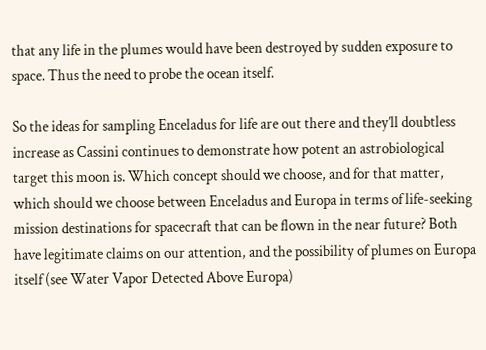that any life in the plumes would have been destroyed by sudden exposure to space. Thus the need to probe the ocean itself.

So the ideas for sampling Enceladus for life are out there and they’ll doubtless increase as Cassini continues to demonstrate how potent an astrobiological target this moon is. Which concept should we choose, and for that matter, which should we choose between Enceladus and Europa in terms of life-seeking mission destinations for spacecraft that can be flown in the near future? Both have legitimate claims on our attention, and the possibility of plumes on Europa itself (see Water Vapor Detected Above Europa)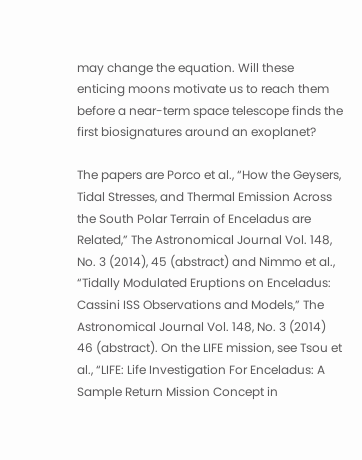may change the equation. Will these enticing moons motivate us to reach them before a near-term space telescope finds the first biosignatures around an exoplanet?

The papers are Porco et al., “How the Geysers, Tidal Stresses, and Thermal Emission Across the South Polar Terrain of Enceladus are Related,” The Astronomical Journal Vol. 148, No. 3 (2014), 45 (abstract) and Nimmo et al., “Tidally Modulated Eruptions on Enceladus: Cassini ISS Observations and Models,” The Astronomical Journal Vol. 148, No. 3 (2014) 46 (abstract). On the LIFE mission, see Tsou et al., “LIFE: Life Investigation For Enceladus: A Sample Return Mission Concept in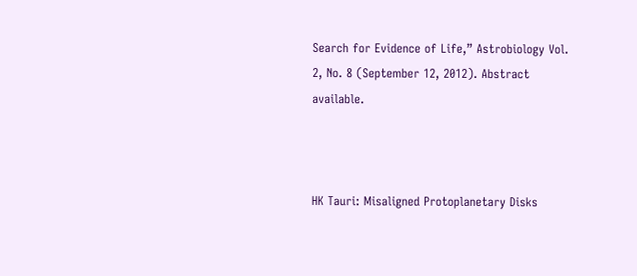Search for Evidence of Life,” Astrobiology Vol. 2, No. 8 (September 12, 2012). Abstract available.



HK Tauri: Misaligned Protoplanetary Disks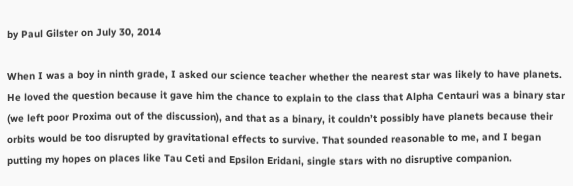by Paul Gilster on July 30, 2014

When I was a boy in ninth grade, I asked our science teacher whether the nearest star was likely to have planets. He loved the question because it gave him the chance to explain to the class that Alpha Centauri was a binary star (we left poor Proxima out of the discussion), and that as a binary, it couldn’t possibly have planets because their orbits would be too disrupted by gravitational effects to survive. That sounded reasonable to me, and I began putting my hopes on places like Tau Ceti and Epsilon Eridani, single stars with no disruptive companion.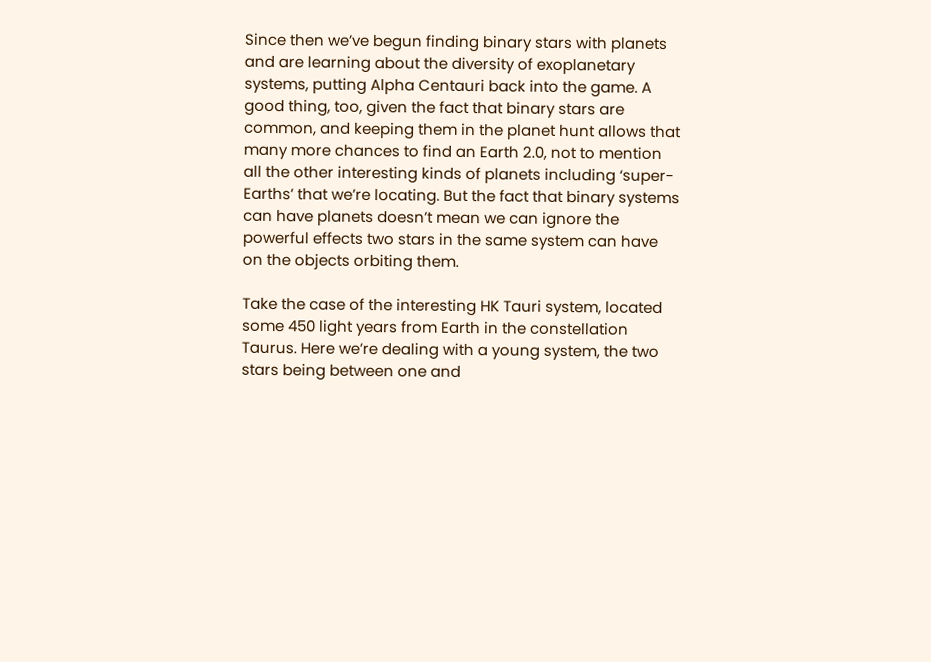Since then we’ve begun finding binary stars with planets and are learning about the diversity of exoplanetary systems, putting Alpha Centauri back into the game. A good thing, too, given the fact that binary stars are common, and keeping them in the planet hunt allows that many more chances to find an Earth 2.0, not to mention all the other interesting kinds of planets including ‘super-Earths’ that we’re locating. But the fact that binary systems can have planets doesn’t mean we can ignore the powerful effects two stars in the same system can have on the objects orbiting them.

Take the case of the interesting HK Tauri system, located some 450 light years from Earth in the constellation Taurus. Here we’re dealing with a young system, the two stars being between one and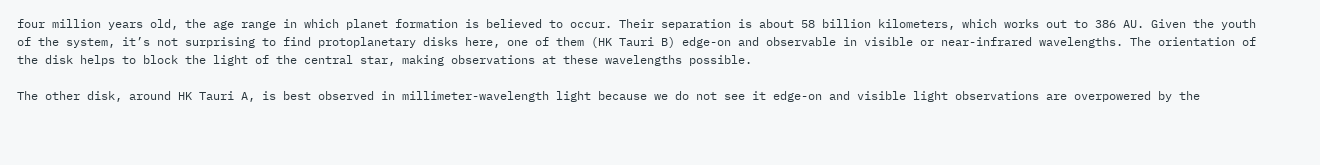four million years old, the age range in which planet formation is believed to occur. Their separation is about 58 billion kilometers, which works out to 386 AU. Given the youth of the system, it’s not surprising to find protoplanetary disks here, one of them (HK Tauri B) edge-on and observable in visible or near-infrared wavelengths. The orientation of the disk helps to block the light of the central star, making observations at these wavelengths possible.

The other disk, around HK Tauri A, is best observed in millimeter-wavelength light because we do not see it edge-on and visible light observations are overpowered by the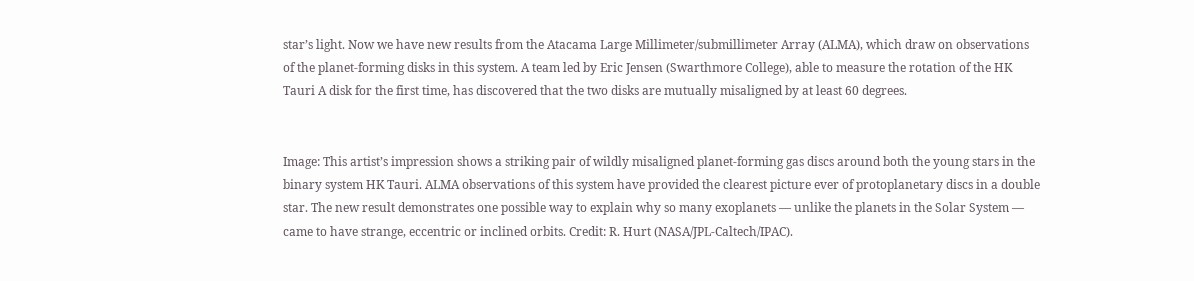star’s light. Now we have new results from the Atacama Large Millimeter/submillimeter Array (ALMA), which draw on observations of the planet-forming disks in this system. A team led by Eric Jensen (Swarthmore College), able to measure the rotation of the HK Tauri A disk for the first time, has discovered that the two disks are mutually misaligned by at least 60 degrees.


Image: This artist’s impression shows a striking pair of wildly misaligned planet-forming gas discs around both the young stars in the binary system HK Tauri. ALMA observations of this system have provided the clearest picture ever of protoplanetary discs in a double star. The new result demonstrates one possible way to explain why so many exoplanets — unlike the planets in the Solar System — came to have strange, eccentric or inclined orbits. Credit: R. Hurt (NASA/JPL-Caltech/IPAC).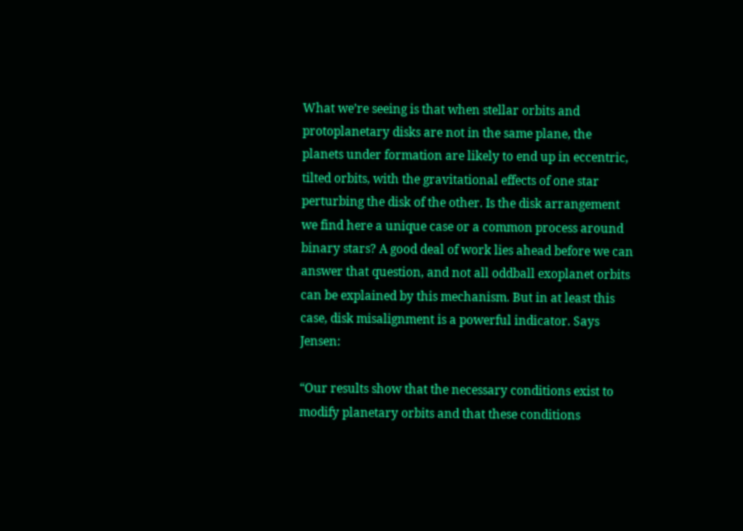What we’re seeing is that when stellar orbits and protoplanetary disks are not in the same plane, the planets under formation are likely to end up in eccentric, tilted orbits, with the gravitational effects of one star perturbing the disk of the other. Is the disk arrangement we find here a unique case or a common process around binary stars? A good deal of work lies ahead before we can answer that question, and not all oddball exoplanet orbits can be explained by this mechanism. But in at least this case, disk misalignment is a powerful indicator. Says Jensen:

“Our results show that the necessary conditions exist to modify planetary orbits and that these conditions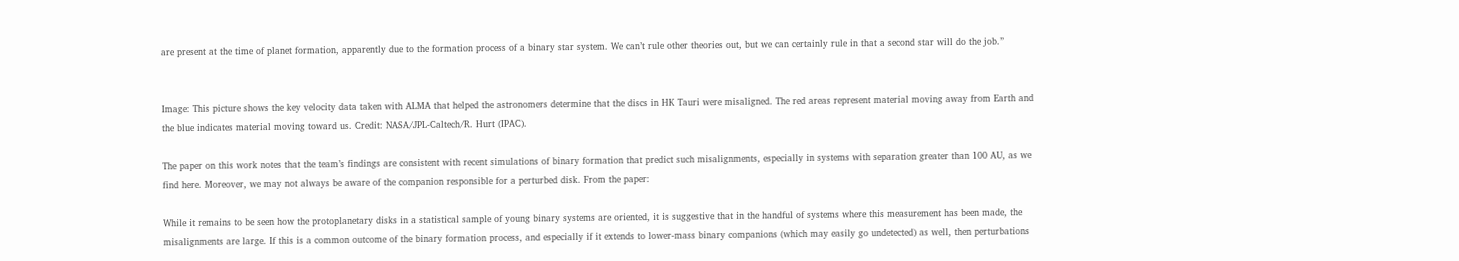are present at the time of planet formation, apparently due to the formation process of a binary star system. We can’t rule other theories out, but we can certainly rule in that a second star will do the job.”


Image: This picture shows the key velocity data taken with ALMA that helped the astronomers determine that the discs in HK Tauri were misaligned. The red areas represent material moving away from Earth and the blue indicates material moving toward us. Credit: NASA/JPL-Caltech/R. Hurt (IPAC).

The paper on this work notes that the team’s findings are consistent with recent simulations of binary formation that predict such misalignments, especially in systems with separation greater than 100 AU, as we find here. Moreover, we may not always be aware of the companion responsible for a perturbed disk. From the paper:

While it remains to be seen how the protoplanetary disks in a statistical sample of young binary systems are oriented, it is suggestive that in the handful of systems where this measurement has been made, the misalignments are large. If this is a common outcome of the binary formation process, and especially if it extends to lower-mass binary companions (which may easily go undetected) as well, then perturbations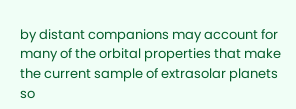by distant companions may account for many of the orbital properties that make the current sample of extrasolar planets so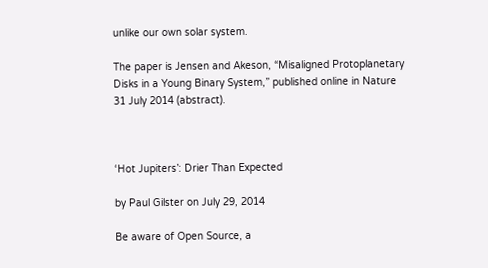unlike our own solar system.

The paper is Jensen and Akeson, “Misaligned Protoplanetary Disks in a Young Binary System,” published online in Nature 31 July 2014 (abstract).



‘Hot Jupiters’: Drier Than Expected

by Paul Gilster on July 29, 2014

Be aware of Open Source, a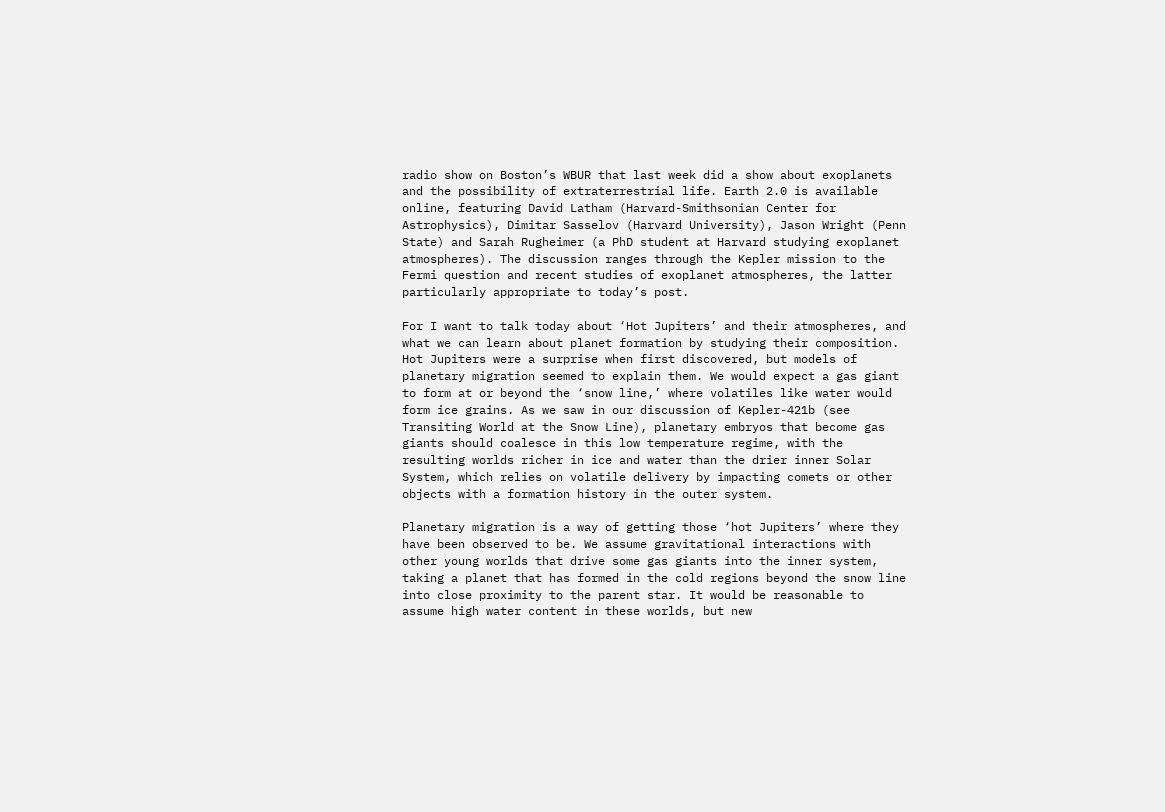radio show on Boston’s WBUR that last week did a show about exoplanets and the possibility of extraterrestrial life. Earth 2.0 is available online, featuring David Latham (Harvard-Smithsonian Center for Astrophysics), Dimitar Sasselov (Harvard University), Jason Wright (Penn State) and Sarah Rugheimer (a PhD student at Harvard studying exoplanet atmospheres). The discussion ranges through the Kepler mission to the Fermi question and recent studies of exoplanet atmospheres, the latter particularly appropriate to today’s post.

For I want to talk today about ‘Hot Jupiters’ and their atmospheres, and what we can learn about planet formation by studying their composition. Hot Jupiters were a surprise when first discovered, but models of planetary migration seemed to explain them. We would expect a gas giant to form at or beyond the ‘snow line,’ where volatiles like water would form ice grains. As we saw in our discussion of Kepler-421b (see Transiting World at the Snow Line), planetary embryos that become gas giants should coalesce in this low temperature regime, with the resulting worlds richer in ice and water than the drier inner Solar System, which relies on volatile delivery by impacting comets or other objects with a formation history in the outer system.

Planetary migration is a way of getting those ‘hot Jupiters’ where they have been observed to be. We assume gravitational interactions with other young worlds that drive some gas giants into the inner system, taking a planet that has formed in the cold regions beyond the snow line into close proximity to the parent star. It would be reasonable to assume high water content in these worlds, but new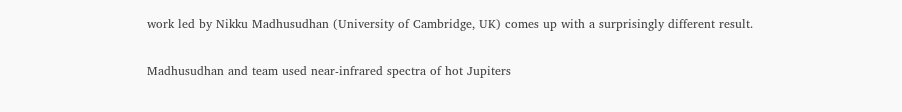work led by Nikku Madhusudhan (University of Cambridge, UK) comes up with a surprisingly different result.

Madhusudhan and team used near-infrared spectra of hot Jupiters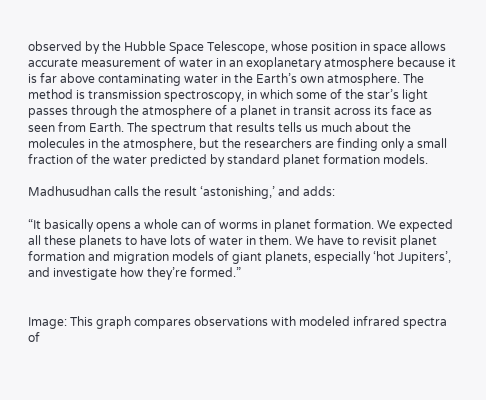observed by the Hubble Space Telescope, whose position in space allows accurate measurement of water in an exoplanetary atmosphere because it is far above contaminating water in the Earth’s own atmosphere. The method is transmission spectroscopy, in which some of the star’s light passes through the atmosphere of a planet in transit across its face as seen from Earth. The spectrum that results tells us much about the molecules in the atmosphere, but the researchers are finding only a small fraction of the water predicted by standard planet formation models.

Madhusudhan calls the result ‘astonishing,’ and adds:

“It basically opens a whole can of worms in planet formation. We expected all these planets to have lots of water in them. We have to revisit planet formation and migration models of giant planets, especially ‘hot Jupiters’, and investigate how they’re formed.”


Image: This graph compares observations with modeled infrared spectra of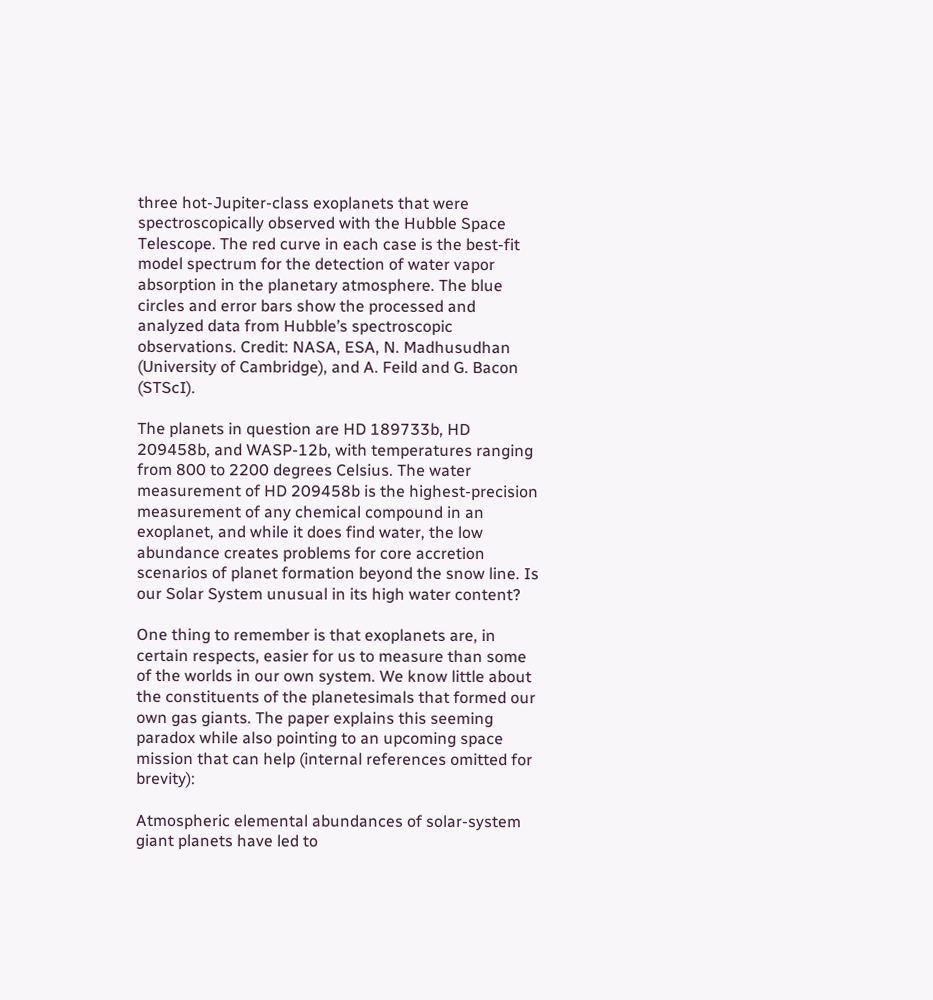three hot-Jupiter-class exoplanets that were spectroscopically observed with the Hubble Space Telescope. The red curve in each case is the best-fit model spectrum for the detection of water vapor absorption in the planetary atmosphere. The blue circles and error bars show the processed and analyzed data from Hubble’s spectroscopic observations. Credit: NASA, ESA, N. Madhusudhan (University of Cambridge), and A. Feild and G. Bacon (STScI).

The planets in question are HD 189733b, HD 209458b, and WASP-12b, with temperatures ranging from 800 to 2200 degrees Celsius. The water measurement of HD 209458b is the highest-precision measurement of any chemical compound in an exoplanet, and while it does find water, the low abundance creates problems for core accretion scenarios of planet formation beyond the snow line. Is our Solar System unusual in its high water content?

One thing to remember is that exoplanets are, in certain respects, easier for us to measure than some of the worlds in our own system. We know little about the constituents of the planetesimals that formed our own gas giants. The paper explains this seeming paradox while also pointing to an upcoming space mission that can help (internal references omitted for brevity):

Atmospheric elemental abundances of solar-system giant planets have led to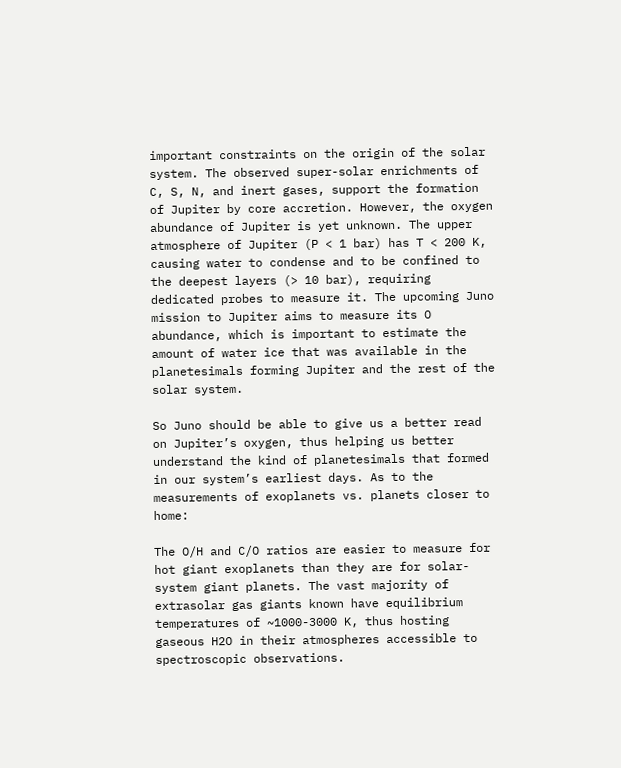important constraints on the origin of the solar system. The observed super-solar enrichments of C, S, N, and inert gases, support the formation of Jupiter by core accretion. However, the oxygen abundance of Jupiter is yet unknown. The upper atmosphere of Jupiter (P < 1 bar) has T < 200 K, causing water to condense and to be confined to the deepest layers (> 10 bar), requiring dedicated probes to measure it. The upcoming Juno mission to Jupiter aims to measure its O abundance, which is important to estimate the amount of water ice that was available in the planetesimals forming Jupiter and the rest of the solar system.

So Juno should be able to give us a better read on Jupiter’s oxygen, thus helping us better understand the kind of planetesimals that formed in our system’s earliest days. As to the measurements of exoplanets vs. planets closer to home:

The O/H and C/O ratios are easier to measure for hot giant exoplanets than they are for solar-system giant planets. The vast majority of extrasolar gas giants known have equilibrium temperatures of ~1000-3000 K, thus hosting gaseous H2O in their atmospheres accessible to spectroscopic observations.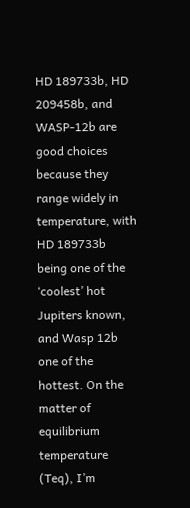HD 189733b, HD 209458b, and WASP-12b are good choices because they range widely in temperature, with HD 189733b being one of the ‘coolest’ hot Jupiters known, and Wasp 12b one of the hottest. On the matter of equilibrium temperature (Teq), I’m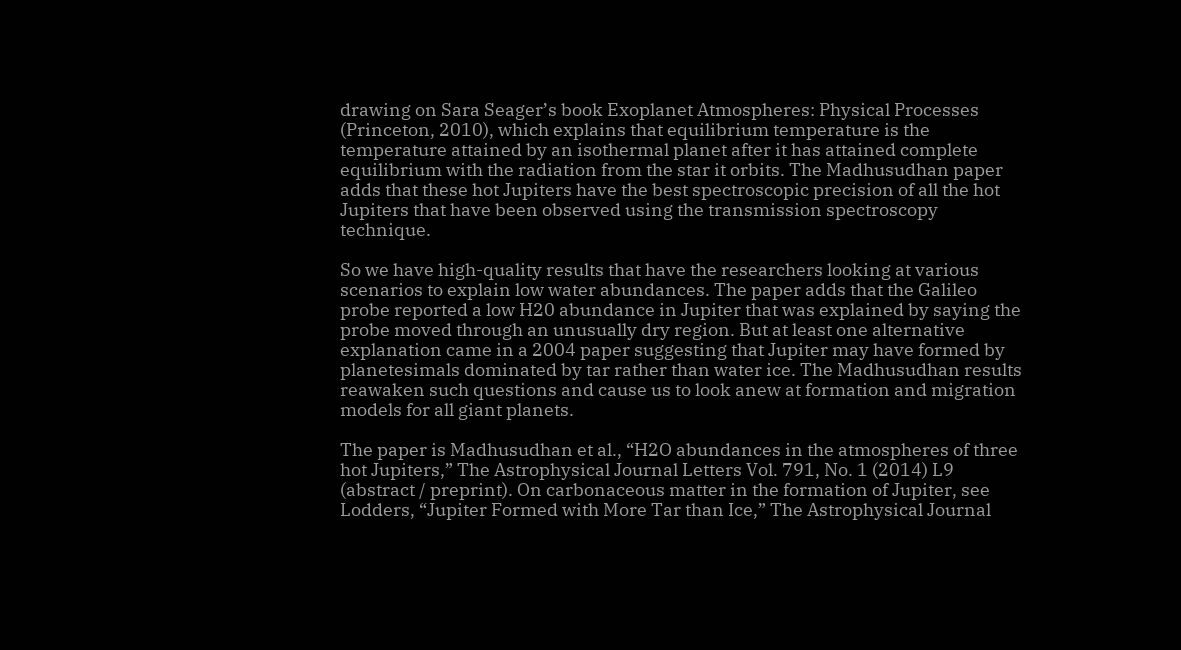drawing on Sara Seager’s book Exoplanet Atmospheres: Physical Processes (Princeton, 2010), which explains that equilibrium temperature is the temperature attained by an isothermal planet after it has attained complete equilibrium with the radiation from the star it orbits. The Madhusudhan paper adds that these hot Jupiters have the best spectroscopic precision of all the hot Jupiters that have been observed using the transmission spectroscopy technique.

So we have high-quality results that have the researchers looking at various scenarios to explain low water abundances. The paper adds that the Galileo probe reported a low H20 abundance in Jupiter that was explained by saying the probe moved through an unusually dry region. But at least one alternative explanation came in a 2004 paper suggesting that Jupiter may have formed by planetesimals dominated by tar rather than water ice. The Madhusudhan results reawaken such questions and cause us to look anew at formation and migration models for all giant planets.

The paper is Madhusudhan et al., “H2O abundances in the atmospheres of three hot Jupiters,” The Astrophysical Journal Letters Vol. 791, No. 1 (2014) L9 (abstract / preprint). On carbonaceous matter in the formation of Jupiter, see Lodders, “Jupiter Formed with More Tar than Ice,” The Astrophysical Journal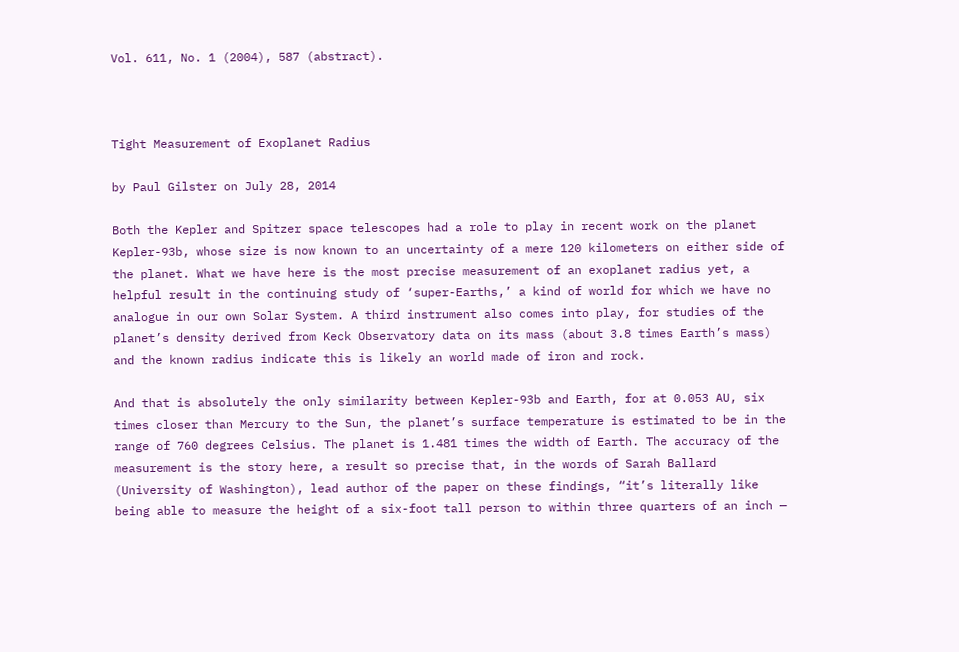Vol. 611, No. 1 (2004), 587 (abstract).



Tight Measurement of Exoplanet Radius

by Paul Gilster on July 28, 2014

Both the Kepler and Spitzer space telescopes had a role to play in recent work on the planet Kepler-93b, whose size is now known to an uncertainty of a mere 120 kilometers on either side of the planet. What we have here is the most precise measurement of an exoplanet radius yet, a helpful result in the continuing study of ‘super-Earths,’ a kind of world for which we have no analogue in our own Solar System. A third instrument also comes into play, for studies of the planet’s density derived from Keck Observatory data on its mass (about 3.8 times Earth’s mass) and the known radius indicate this is likely an world made of iron and rock.

And that is absolutely the only similarity between Kepler-93b and Earth, for at 0.053 AU, six times closer than Mercury to the Sun, the planet’s surface temperature is estimated to be in the range of 760 degrees Celsius. The planet is 1.481 times the width of Earth. The accuracy of the measurement is the story here, a result so precise that, in the words of Sarah Ballard (University of Washington), lead author of the paper on these findings, “it’s literally like being able to measure the height of a six-foot tall person to within three quarters of an inch —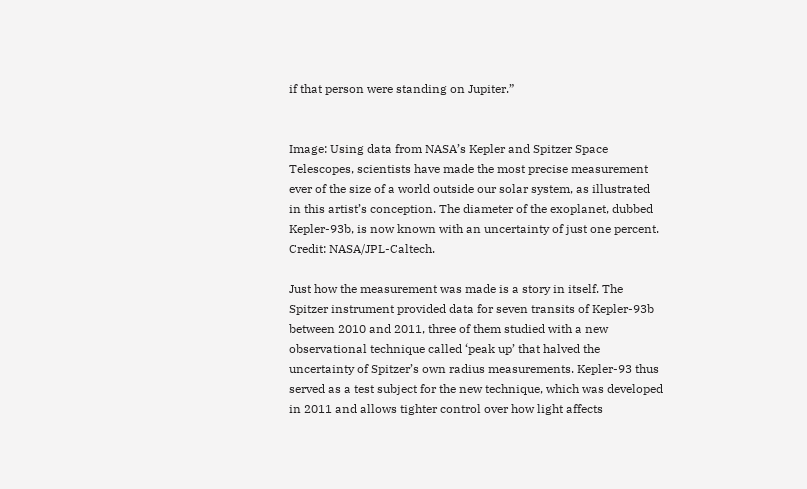if that person were standing on Jupiter.”


Image: Using data from NASA’s Kepler and Spitzer Space Telescopes, scientists have made the most precise measurement ever of the size of a world outside our solar system, as illustrated in this artist’s conception. The diameter of the exoplanet, dubbed Kepler-93b, is now known with an uncertainty of just one percent. Credit: NASA/JPL-Caltech.

Just how the measurement was made is a story in itself. The Spitzer instrument provided data for seven transits of Kepler-93b between 2010 and 2011, three of them studied with a new observational technique called ‘peak up’ that halved the uncertainty of Spitzer’s own radius measurements. Kepler-93 thus served as a test subject for the new technique, which was developed in 2011 and allows tighter control over how light affects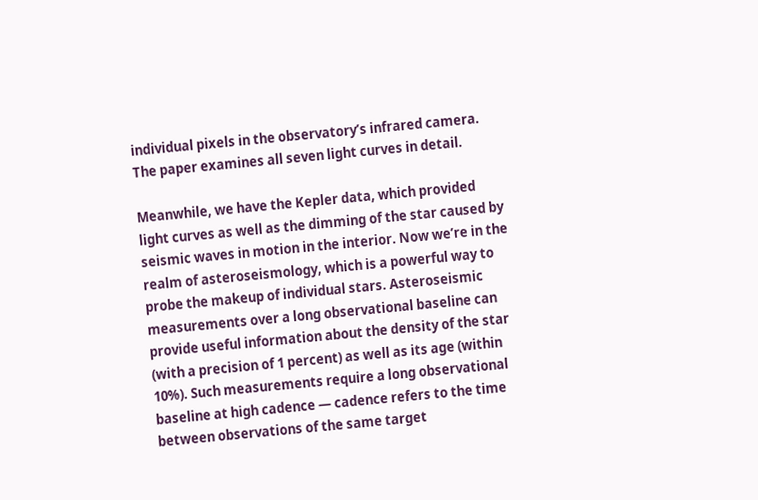individual pixels in the observatory’s infrared camera. The paper examines all seven light curves in detail.

Meanwhile, we have the Kepler data, which provided light curves as well as the dimming of the star caused by seismic waves in motion in the interior. Now we’re in the realm of asteroseismology, which is a powerful way to probe the makeup of individual stars. Asteroseismic measurements over a long observational baseline can provide useful information about the density of the star (with a precision of 1 percent) as well as its age (within 10%). Such measurements require a long observational baseline at high cadence — cadence refers to the time between observations of the same target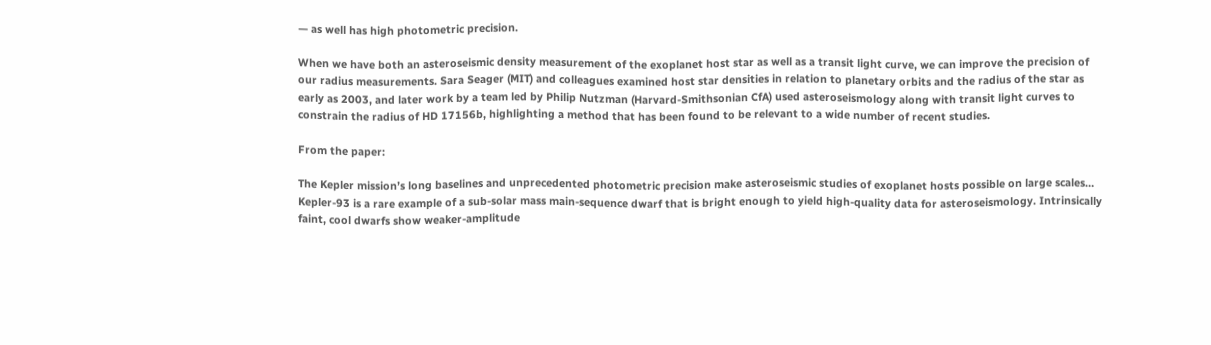— as well has high photometric precision.

When we have both an asteroseismic density measurement of the exoplanet host star as well as a transit light curve, we can improve the precision of our radius measurements. Sara Seager (MIT) and colleagues examined host star densities in relation to planetary orbits and the radius of the star as early as 2003, and later work by a team led by Philip Nutzman (Harvard-Smithsonian CfA) used asteroseismology along with transit light curves to constrain the radius of HD 17156b, highlighting a method that has been found to be relevant to a wide number of recent studies.

From the paper:

The Kepler mission’s long baselines and unprecedented photometric precision make asteroseismic studies of exoplanet hosts possible on large scales… Kepler-93 is a rare example of a sub-solar mass main-sequence dwarf that is bright enough to yield high-quality data for asteroseismology. Intrinsically faint, cool dwarfs show weaker-amplitude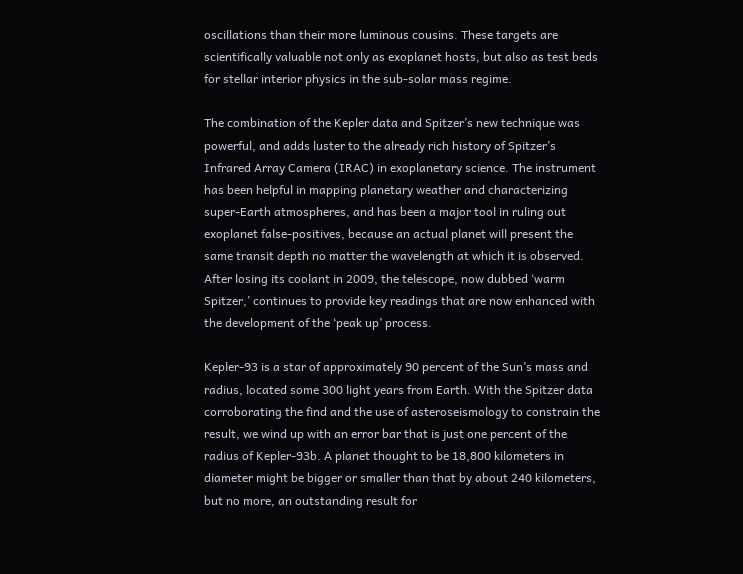oscillations than their more luminous cousins. These targets are scientifically valuable not only as exoplanet hosts, but also as test beds for stellar interior physics in the sub-solar mass regime.

The combination of the Kepler data and Spitzer’s new technique was powerful, and adds luster to the already rich history of Spitzer’s Infrared Array Camera (IRAC) in exoplanetary science. The instrument has been helpful in mapping planetary weather and characterizing super-Earth atmospheres, and has been a major tool in ruling out exoplanet false-positives, because an actual planet will present the same transit depth no matter the wavelength at which it is observed. After losing its coolant in 2009, the telescope, now dubbed ‘warm Spitzer,’ continues to provide key readings that are now enhanced with the development of the ‘peak up’ process.

Kepler-93 is a star of approximately 90 percent of the Sun’s mass and radius, located some 300 light years from Earth. With the Spitzer data corroborating the find and the use of asteroseismology to constrain the result, we wind up with an error bar that is just one percent of the radius of Kepler-93b. A planet thought to be 18,800 kilometers in diameter might be bigger or smaller than that by about 240 kilometers, but no more, an outstanding result for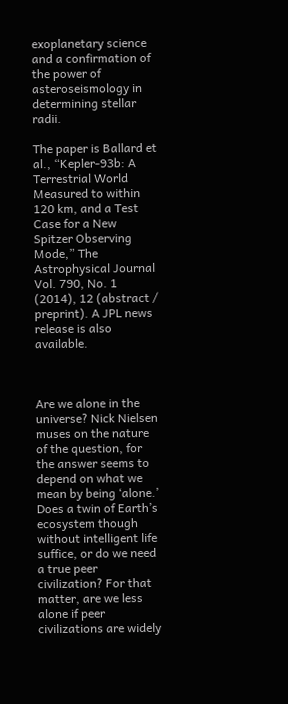exoplanetary science and a confirmation of the power of asteroseismology in determining stellar radii.

The paper is Ballard et al., “Kepler-93b: A Terrestrial World Measured to within 120 km, and a Test Case for a New Spitzer Observing Mode,” The Astrophysical Journal Vol. 790, No. 1 (2014), 12 (abstract / preprint). A JPL news release is also available.



Are we alone in the universe? Nick Nielsen muses on the nature of the question, for the answer seems to depend on what we mean by being ‘alone.’ Does a twin of Earth’s ecosystem though without intelligent life suffice, or do we need a true peer civilization? For that matter, are we less alone if peer civilizations are widely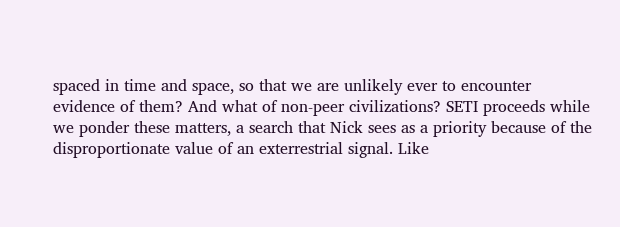spaced in time and space, so that we are unlikely ever to encounter evidence of them? And what of non-peer civilizations? SETI proceeds while we ponder these matters, a search that Nick sees as a priority because of the disproportionate value of an exterrestrial signal. Like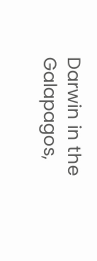Darwin in the Galapagos,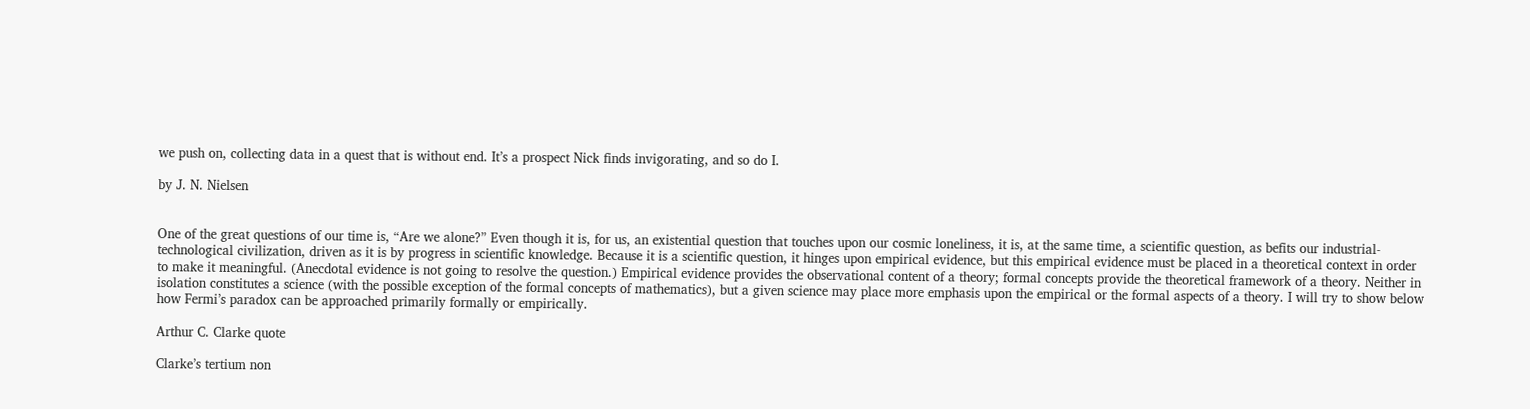we push on, collecting data in a quest that is without end. It’s a prospect Nick finds invigorating, and so do I.

by J. N. Nielsen


One of the great questions of our time is, “Are we alone?” Even though it is, for us, an existential question that touches upon our cosmic loneliness, it is, at the same time, a scientific question, as befits our industrial-technological civilization, driven as it is by progress in scientific knowledge. Because it is a scientific question, it hinges upon empirical evidence, but this empirical evidence must be placed in a theoretical context in order to make it meaningful. (Anecdotal evidence is not going to resolve the question.) Empirical evidence provides the observational content of a theory; formal concepts provide the theoretical framework of a theory. Neither in isolation constitutes a science (with the possible exception of the formal concepts of mathematics), but a given science may place more emphasis upon the empirical or the formal aspects of a theory. I will try to show below how Fermi’s paradox can be approached primarily formally or empirically.

Arthur C. Clarke quote

Clarke’s tertium non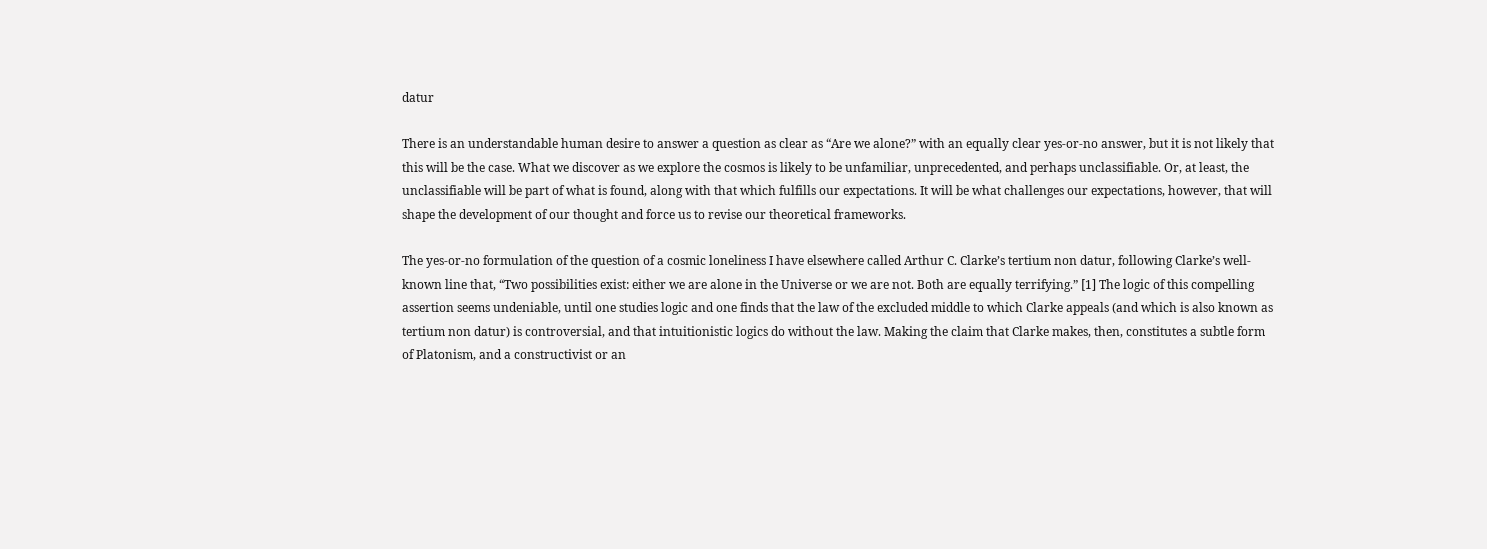datur

There is an understandable human desire to answer a question as clear as “Are we alone?” with an equally clear yes-or-no answer, but it is not likely that this will be the case. What we discover as we explore the cosmos is likely to be unfamiliar, unprecedented, and perhaps unclassifiable. Or, at least, the unclassifiable will be part of what is found, along with that which fulfills our expectations. It will be what challenges our expectations, however, that will shape the development of our thought and force us to revise our theoretical frameworks.

The yes-or-no formulation of the question of a cosmic loneliness I have elsewhere called Arthur C. Clarke’s tertium non datur, following Clarke’s well-known line that, “Two possibilities exist: either we are alone in the Universe or we are not. Both are equally terrifying.” [1] The logic of this compelling assertion seems undeniable, until one studies logic and one finds that the law of the excluded middle to which Clarke appeals (and which is also known as tertium non datur) is controversial, and that intuitionistic logics do without the law. Making the claim that Clarke makes, then, constitutes a subtle form of Platonism, and a constructivist or an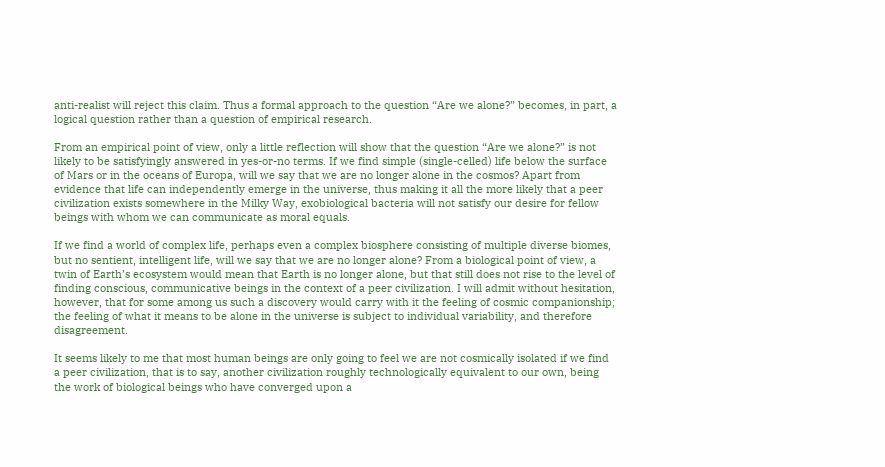anti-realist will reject this claim. Thus a formal approach to the question “Are we alone?” becomes, in part, a logical question rather than a question of empirical research.

From an empirical point of view, only a little reflection will show that the question “Are we alone?” is not likely to be satisfyingly answered in yes-or-no terms. If we find simple (single-celled) life below the surface of Mars or in the oceans of Europa, will we say that we are no longer alone in the cosmos? Apart from evidence that life can independently emerge in the universe, thus making it all the more likely that a peer civilization exists somewhere in the Milky Way, exobiological bacteria will not satisfy our desire for fellow beings with whom we can communicate as moral equals.

If we find a world of complex life, perhaps even a complex biosphere consisting of multiple diverse biomes, but no sentient, intelligent life, will we say that we are no longer alone? From a biological point of view, a twin of Earth’s ecosystem would mean that Earth is no longer alone, but that still does not rise to the level of finding conscious, communicative beings in the context of a peer civilization. I will admit without hesitation, however, that for some among us such a discovery would carry with it the feeling of cosmic companionship; the feeling of what it means to be alone in the universe is subject to individual variability, and therefore disagreement.

It seems likely to me that most human beings are only going to feel we are not cosmically isolated if we find a peer civilization, that is to say, another civilization roughly technologically equivalent to our own, being the work of biological beings who have converged upon a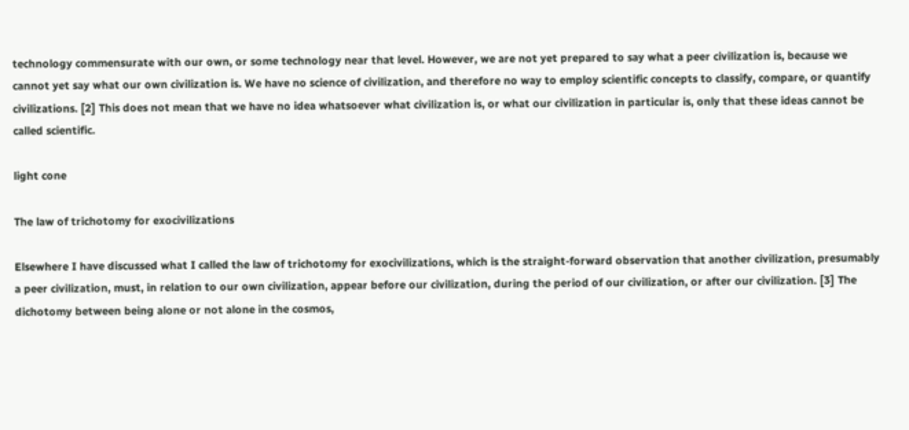technology commensurate with our own, or some technology near that level. However, we are not yet prepared to say what a peer civilization is, because we cannot yet say what our own civilization is. We have no science of civilization, and therefore no way to employ scientific concepts to classify, compare, or quantify civilizations. [2] This does not mean that we have no idea whatsoever what civilization is, or what our civilization in particular is, only that these ideas cannot be called scientific.

light cone

The law of trichotomy for exocivilizations

Elsewhere I have discussed what I called the law of trichotomy for exocivilizations, which is the straight-forward observation that another civilization, presumably a peer civilization, must, in relation to our own civilization, appear before our civilization, during the period of our civilization, or after our civilization. [3] The dichotomy between being alone or not alone in the cosmos,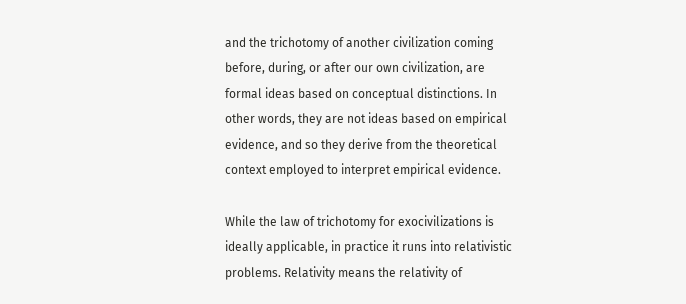and the trichotomy of another civilization coming before, during, or after our own civilization, are formal ideas based on conceptual distinctions. In other words, they are not ideas based on empirical evidence, and so they derive from the theoretical context employed to interpret empirical evidence.

While the law of trichotomy for exocivilizations is ideally applicable, in practice it runs into relativistic problems. Relativity means the relativity of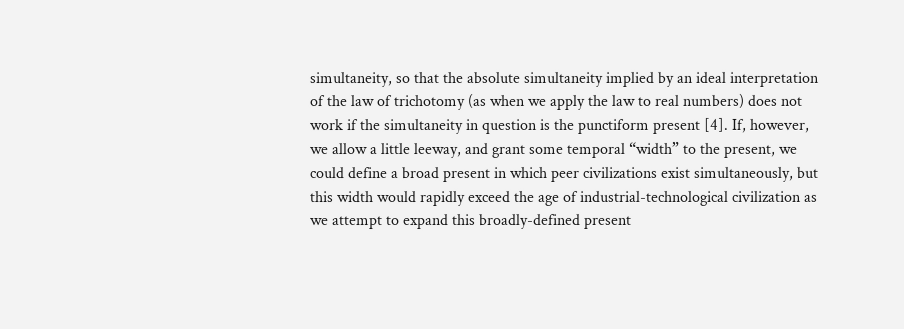simultaneity, so that the absolute simultaneity implied by an ideal interpretation of the law of trichotomy (as when we apply the law to real numbers) does not work if the simultaneity in question is the punctiform present [4]. If, however, we allow a little leeway, and grant some temporal “width” to the present, we could define a broad present in which peer civilizations exist simultaneously, but this width would rapidly exceed the age of industrial-technological civilization as we attempt to expand this broadly-defined present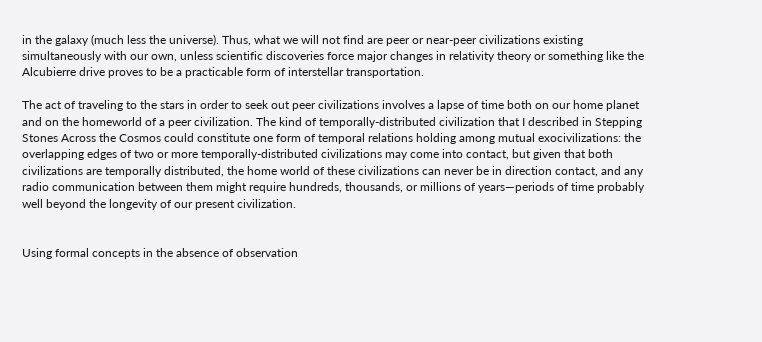in the galaxy (much less the universe). Thus, what we will not find are peer or near-peer civilizations existing simultaneously with our own, unless scientific discoveries force major changes in relativity theory or something like the Alcubierre drive proves to be a practicable form of interstellar transportation.

The act of traveling to the stars in order to seek out peer civilizations involves a lapse of time both on our home planet and on the homeworld of a peer civilization. The kind of temporally-distributed civilization that I described in Stepping Stones Across the Cosmos could constitute one form of temporal relations holding among mutual exocivilizations: the overlapping edges of two or more temporally-distributed civilizations may come into contact, but given that both civilizations are temporally distributed, the home world of these civilizations can never be in direction contact, and any radio communication between them might require hundreds, thousands, or millions of years—periods of time probably well beyond the longevity of our present civilization.


Using formal concepts in the absence of observation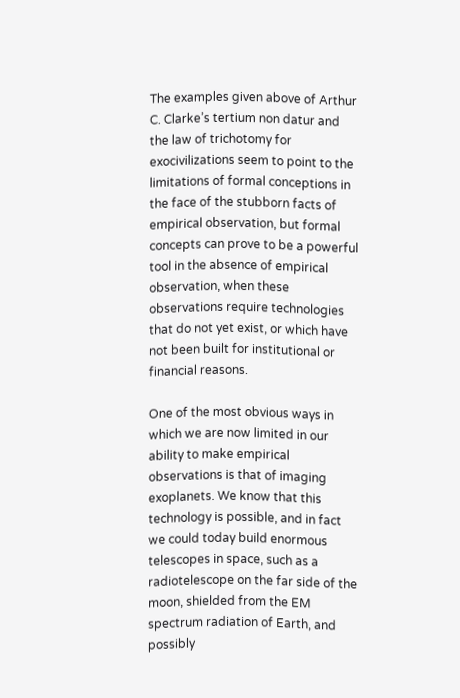The examples given above of Arthur C. Clarke’s tertium non datur and the law of trichotomy for exocivilizations seem to point to the limitations of formal conceptions in the face of the stubborn facts of empirical observation, but formal concepts can prove to be a powerful tool in the absence of empirical observation, when these observations require technologies that do not yet exist, or which have not been built for institutional or financial reasons.

One of the most obvious ways in which we are now limited in our ability to make empirical observations is that of imaging exoplanets. We know that this technology is possible, and in fact we could today build enormous telescopes in space, such as a radiotelescope on the far side of the moon, shielded from the EM spectrum radiation of Earth, and possibly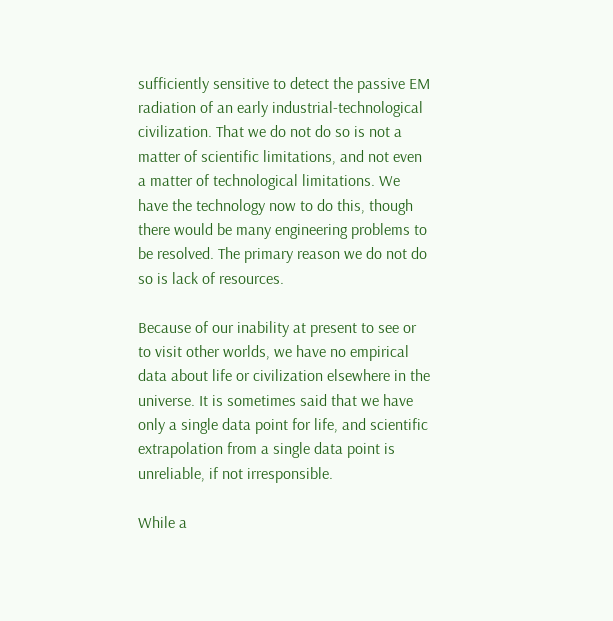sufficiently sensitive to detect the passive EM radiation of an early industrial-technological civilization. That we do not do so is not a matter of scientific limitations, and not even a matter of technological limitations. We have the technology now to do this, though there would be many engineering problems to be resolved. The primary reason we do not do so is lack of resources.

Because of our inability at present to see or to visit other worlds, we have no empirical data about life or civilization elsewhere in the universe. It is sometimes said that we have only a single data point for life, and scientific extrapolation from a single data point is unreliable, if not irresponsible.

While a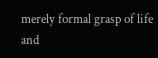merely formal grasp of life and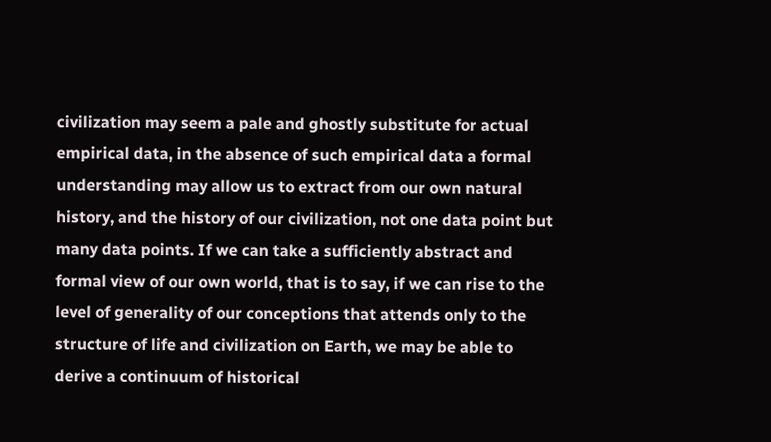civilization may seem a pale and ghostly substitute for actual empirical data, in the absence of such empirical data a formal understanding may allow us to extract from our own natural history, and the history of our civilization, not one data point but many data points. If we can take a sufficiently abstract and formal view of our own world, that is to say, if we can rise to the level of generality of our conceptions that attends only to the structure of life and civilization on Earth, we may be able to derive a continuum of historical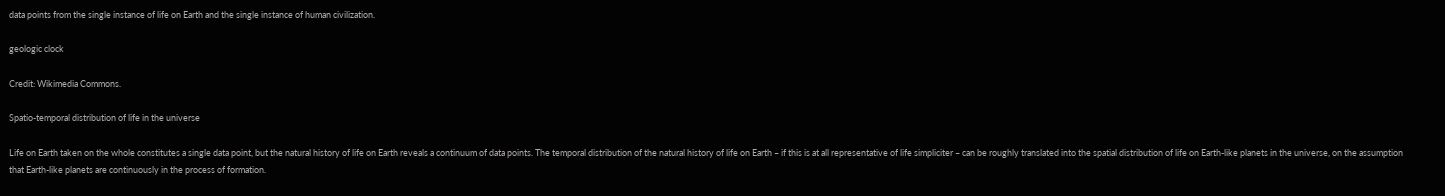data points from the single instance of life on Earth and the single instance of human civilization.

geologic clock

Credit: Wikimedia Commons.

Spatio-temporal distribution of life in the universe

Life on Earth taken on the whole constitutes a single data point, but the natural history of life on Earth reveals a continuum of data points. The temporal distribution of the natural history of life on Earth – if this is at all representative of life simpliciter – can be roughly translated into the spatial distribution of life on Earth-like planets in the universe, on the assumption that Earth-like planets are continuously in the process of formation.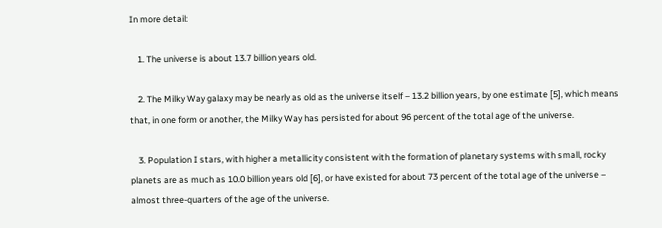In more detail:

    1. The universe is about 13.7 billion years old.

    2. The Milky Way galaxy may be nearly as old as the universe itself – 13.2 billion years, by one estimate [5], which means that, in one form or another, the Milky Way has persisted for about 96 percent of the total age of the universe.

    3. Population I stars, with higher a metallicity consistent with the formation of planetary systems with small, rocky planets are as much as 10.0 billion years old [6], or have existed for about 73 percent of the total age of the universe – almost three-quarters of the age of the universe.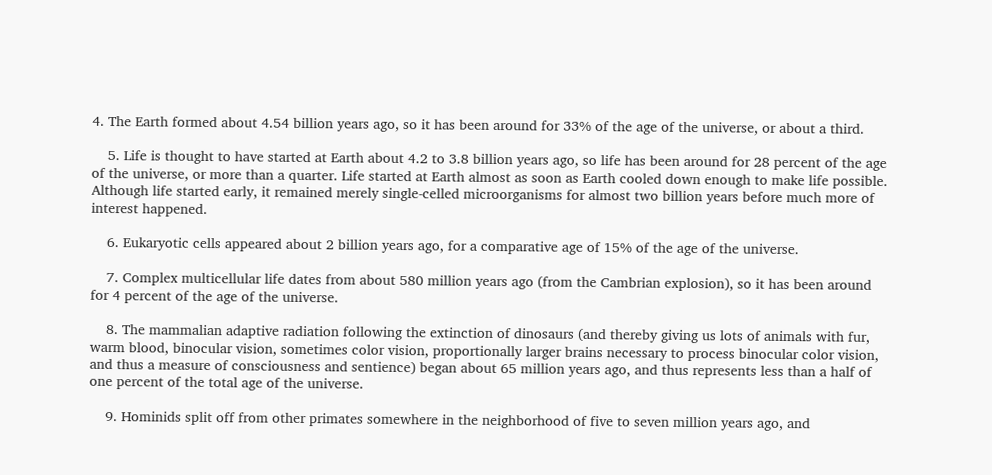4. The Earth formed about 4.54 billion years ago, so it has been around for 33% of the age of the universe, or about a third.

    5. Life is thought to have started at Earth about 4.2 to 3.8 billion years ago, so life has been around for 28 percent of the age of the universe, or more than a quarter. Life started at Earth almost as soon as Earth cooled down enough to make life possible. Although life started early, it remained merely single-celled microorganisms for almost two billion years before much more of interest happened.

    6. Eukaryotic cells appeared about 2 billion years ago, for a comparative age of 15% of the age of the universe.

    7. Complex multicellular life dates from about 580 million years ago (from the Cambrian explosion), so it has been around for 4 percent of the age of the universe.

    8. The mammalian adaptive radiation following the extinction of dinosaurs (and thereby giving us lots of animals with fur, warm blood, binocular vision, sometimes color vision, proportionally larger brains necessary to process binocular color vision, and thus a measure of consciousness and sentience) began about 65 million years ago, and thus represents less than a half of one percent of the total age of the universe.

    9. Hominids split off from other primates somewhere in the neighborhood of five to seven million years ago, and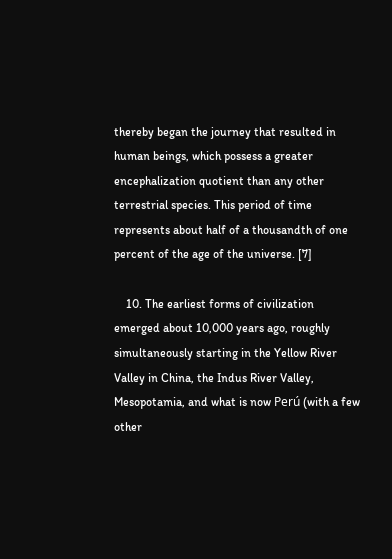thereby began the journey that resulted in human beings, which possess a greater encephalization quotient than any other terrestrial species. This period of time represents about half of a thousandth of one percent of the age of the universe. [7]

    10. The earliest forms of civilization emerged about 10,000 years ago, roughly simultaneously starting in the Yellow River Valley in China, the Indus River Valley, Mesopotamia, and what is now Perú (with a few other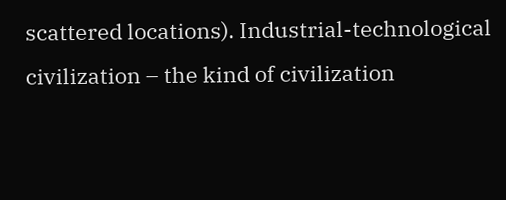scattered locations). Industrial-technological civilization – the kind of civilization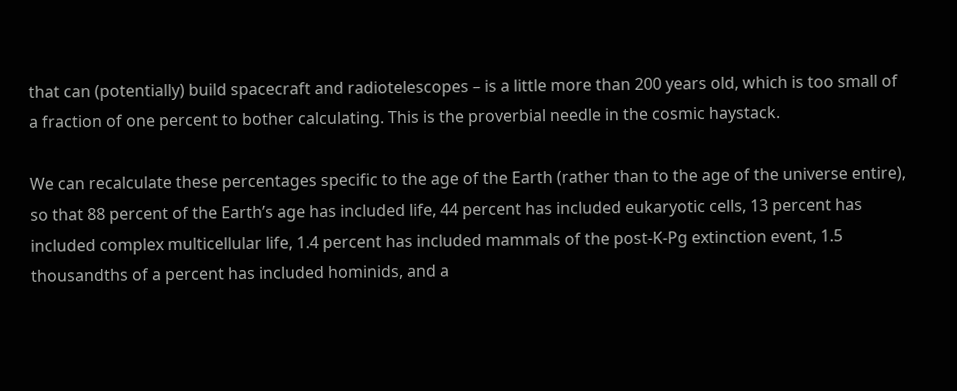that can (potentially) build spacecraft and radiotelescopes – is a little more than 200 years old, which is too small of a fraction of one percent to bother calculating. This is the proverbial needle in the cosmic haystack.

We can recalculate these percentages specific to the age of the Earth (rather than to the age of the universe entire), so that 88 percent of the Earth’s age has included life, 44 percent has included eukaryotic cells, 13 percent has included complex multicellular life, 1.4 percent has included mammals of the post-K-Pg extinction event, 1.5 thousandths of a percent has included hominids, and a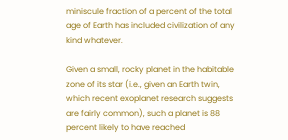miniscule fraction of a percent of the total age of Earth has included civilization of any kind whatever.

Given a small, rocky planet in the habitable zone of its star (i.e., given an Earth twin, which recent exoplanet research suggests are fairly common), such a planet is 88 percent likely to have reached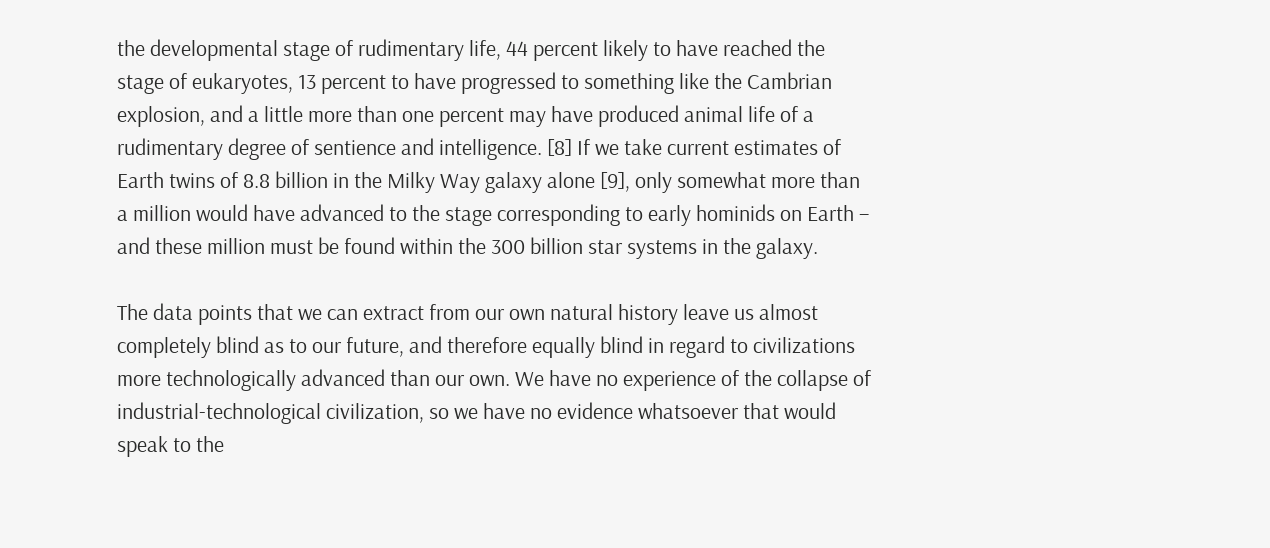the developmental stage of rudimentary life, 44 percent likely to have reached the stage of eukaryotes, 13 percent to have progressed to something like the Cambrian explosion, and a little more than one percent may have produced animal life of a rudimentary degree of sentience and intelligence. [8] If we take current estimates of Earth twins of 8.8 billion in the Milky Way galaxy alone [9], only somewhat more than a million would have advanced to the stage corresponding to early hominids on Earth – and these million must be found within the 300 billion star systems in the galaxy.

The data points that we can extract from our own natural history leave us almost completely blind as to our future, and therefore equally blind in regard to civilizations more technologically advanced than our own. We have no experience of the collapse of industrial-technological civilization, so we have no evidence whatsoever that would speak to the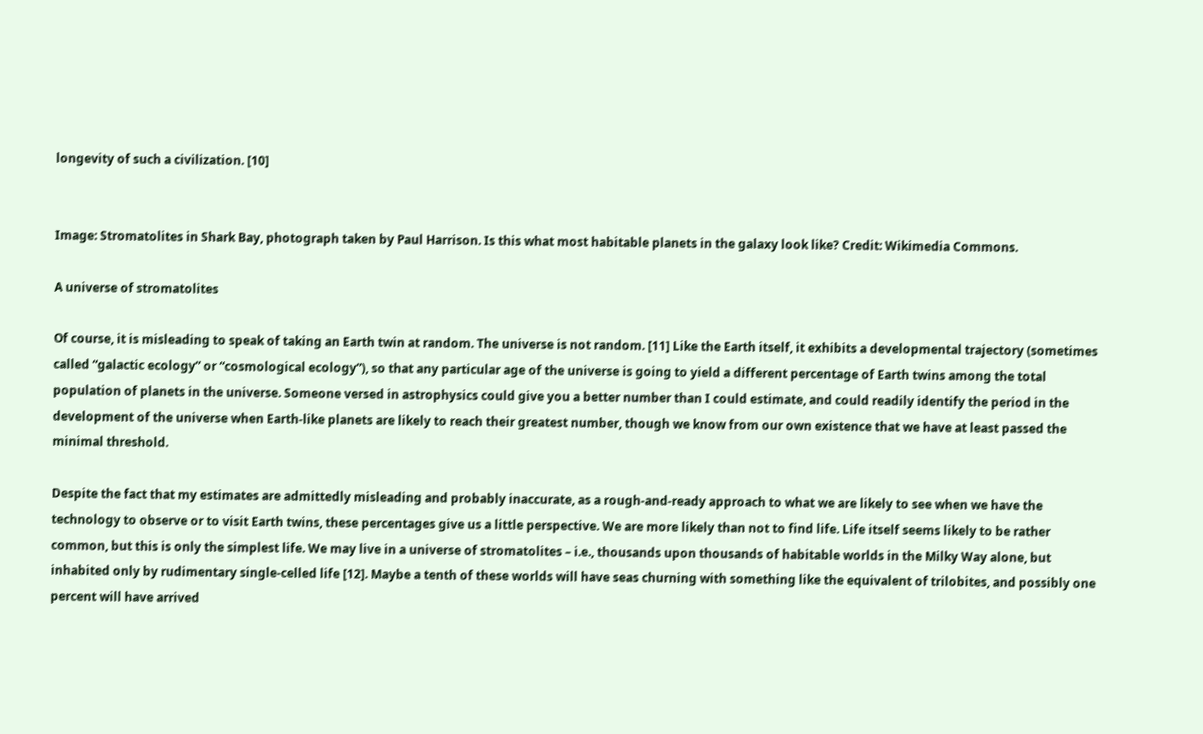longevity of such a civilization. [10]


Image: Stromatolites in Shark Bay, photograph taken by Paul Harrison. Is this what most habitable planets in the galaxy look like? Credit: Wikimedia Commons.

A universe of stromatolites

Of course, it is misleading to speak of taking an Earth twin at random. The universe is not random. [11] Like the Earth itself, it exhibits a developmental trajectory (sometimes called “galactic ecology” or “cosmological ecology”), so that any particular age of the universe is going to yield a different percentage of Earth twins among the total population of planets in the universe. Someone versed in astrophysics could give you a better number than I could estimate, and could readily identify the period in the development of the universe when Earth-like planets are likely to reach their greatest number, though we know from our own existence that we have at least passed the minimal threshold.

Despite the fact that my estimates are admittedly misleading and probably inaccurate, as a rough-and-ready approach to what we are likely to see when we have the technology to observe or to visit Earth twins, these percentages give us a little perspective. We are more likely than not to find life. Life itself seems likely to be rather common, but this is only the simplest life. We may live in a universe of stromatolites – i.e., thousands upon thousands of habitable worlds in the Milky Way alone, but inhabited only by rudimentary single-celled life [12]. Maybe a tenth of these worlds will have seas churning with something like the equivalent of trilobites, and possibly one percent will have arrived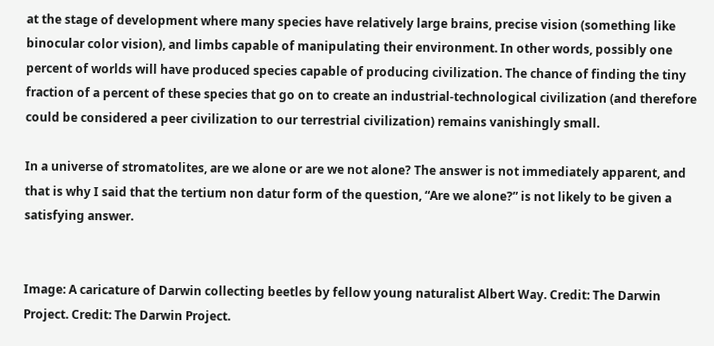at the stage of development where many species have relatively large brains, precise vision (something like binocular color vision), and limbs capable of manipulating their environment. In other words, possibly one percent of worlds will have produced species capable of producing civilization. The chance of finding the tiny fraction of a percent of these species that go on to create an industrial-technological civilization (and therefore could be considered a peer civilization to our terrestrial civilization) remains vanishingly small.

In a universe of stromatolites, are we alone or are we not alone? The answer is not immediately apparent, and that is why I said that the tertium non datur form of the question, “Are we alone?” is not likely to be given a satisfying answer.


Image: A caricature of Darwin collecting beetles by fellow young naturalist Albert Way. Credit: The Darwin Project. Credit: The Darwin Project.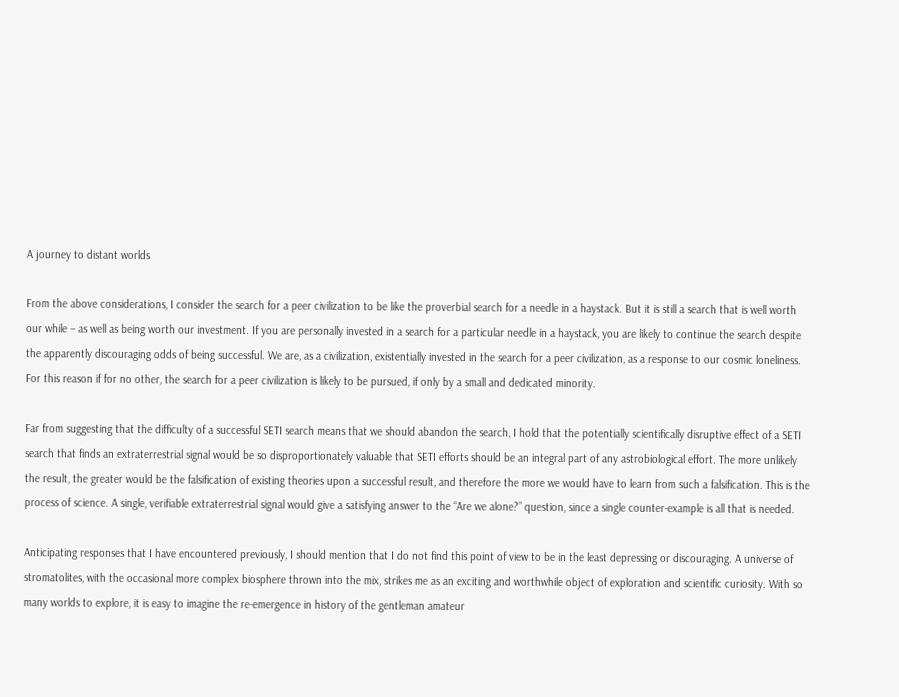A journey to distant worlds

From the above considerations, I consider the search for a peer civilization to be like the proverbial search for a needle in a haystack. But it is still a search that is well worth our while – as well as being worth our investment. If you are personally invested in a search for a particular needle in a haystack, you are likely to continue the search despite the apparently discouraging odds of being successful. We are, as a civilization, existentially invested in the search for a peer civilization, as a response to our cosmic loneliness. For this reason if for no other, the search for a peer civilization is likely to be pursued, if only by a small and dedicated minority.

Far from suggesting that the difficulty of a successful SETI search means that we should abandon the search, I hold that the potentially scientifically disruptive effect of a SETI search that finds an extraterrestrial signal would be so disproportionately valuable that SETI efforts should be an integral part of any astrobiological effort. The more unlikely the result, the greater would be the falsification of existing theories upon a successful result, and therefore the more we would have to learn from such a falsification. This is the process of science. A single, verifiable extraterrestrial signal would give a satisfying answer to the “Are we alone?” question, since a single counter-example is all that is needed.

Anticipating responses that I have encountered previously, I should mention that I do not find this point of view to be in the least depressing or discouraging. A universe of stromatolites, with the occasional more complex biosphere thrown into the mix, strikes me as an exciting and worthwhile object of exploration and scientific curiosity. With so many worlds to explore, it is easy to imagine the re-emergence in history of the gentleman amateur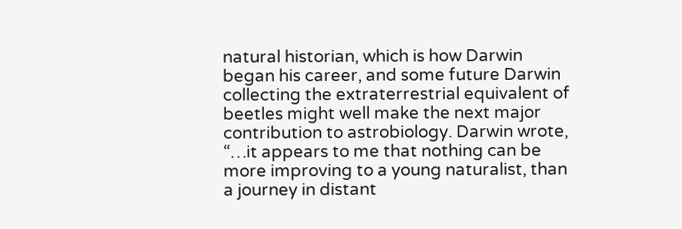natural historian, which is how Darwin began his career, and some future Darwin collecting the extraterrestrial equivalent of beetles might well make the next major contribution to astrobiology. Darwin wrote, “…it appears to me that nothing can be more improving to a young naturalist, than a journey in distant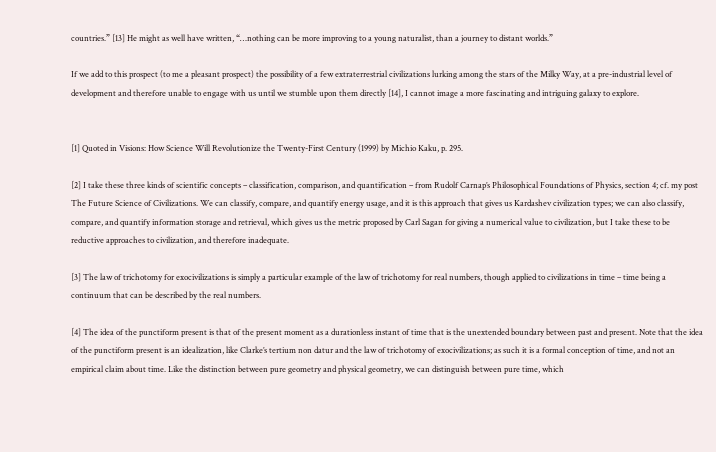countries.” [13] He might as well have written, “…nothing can be more improving to a young naturalist, than a journey to distant worlds.”

If we add to this prospect (to me a pleasant prospect) the possibility of a few extraterrestrial civilizations lurking among the stars of the Milky Way, at a pre-industrial level of development and therefore unable to engage with us until we stumble upon them directly [14], I cannot image a more fascinating and intriguing galaxy to explore.


[1] Quoted in Visions: How Science Will Revolutionize the Twenty-First Century (1999) by Michio Kaku, p. 295.

[2] I take these three kinds of scientific concepts – classification, comparison, and quantification – from Rudolf Carnap’s Philosophical Foundations of Physics, section 4; cf. my post The Future Science of Civilizations. We can classify, compare, and quantify energy usage, and it is this approach that gives us Kardashev civilization types; we can also classify, compare, and quantify information storage and retrieval, which gives us the metric proposed by Carl Sagan for giving a numerical value to civilization, but I take these to be reductive approaches to civilization, and therefore inadequate.

[3] The law of trichotomy for exocivilizations is simply a particular example of the law of trichotomy for real numbers, though applied to civilizations in time – time being a continuum that can be described by the real numbers.

[4] The idea of the punctiform present is that of the present moment as a durationless instant of time that is the unextended boundary between past and present. Note that the idea of the punctiform present is an idealization, like Clarke’s tertium non datur and the law of trichotomy of exocivilizations; as such it is a formal conception of time, and not an empirical claim about time. Like the distinction between pure geometry and physical geometry, we can distinguish between pure time, which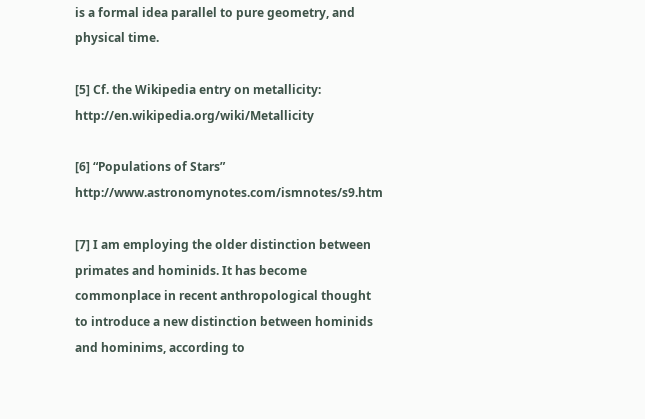is a formal idea parallel to pure geometry, and physical time.

[5] Cf. the Wikipedia entry on metallicity: http://en.wikipedia.org/wiki/Metallicity

[6] “Populations of Stars” http://www.astronomynotes.com/ismnotes/s9.htm

[7] I am employing the older distinction between primates and hominids. It has become commonplace in recent anthropological thought to introduce a new distinction between hominids and hominims, according to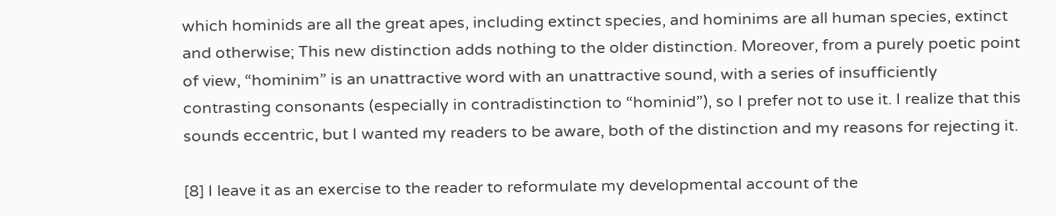which hominids are all the great apes, including extinct species, and hominims are all human species, extinct and otherwise; This new distinction adds nothing to the older distinction. Moreover, from a purely poetic point of view, “hominim” is an unattractive word with an unattractive sound, with a series of insufficiently contrasting consonants (especially in contradistinction to “hominid”), so I prefer not to use it. I realize that this sounds eccentric, but I wanted my readers to be aware, both of the distinction and my reasons for rejecting it.

[8] I leave it as an exercise to the reader to reformulate my developmental account of the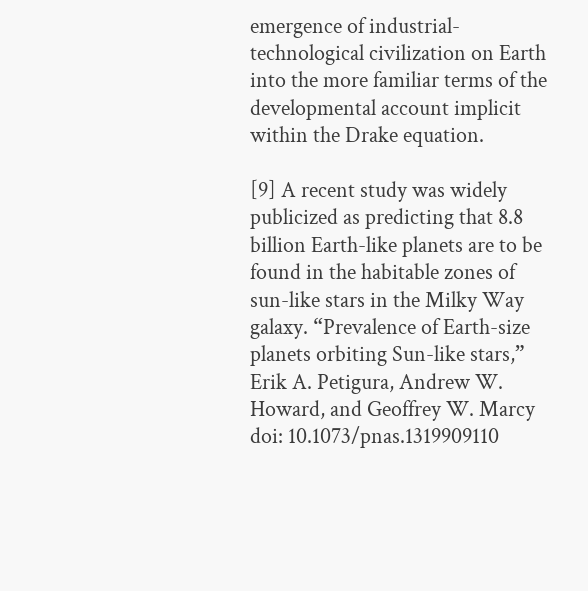emergence of industrial-technological civilization on Earth into the more familiar terms of the developmental account implicit within the Drake equation.

[9] A recent study was widely publicized as predicting that 8.8 billion Earth-like planets are to be found in the habitable zones of sun-like stars in the Milky Way galaxy. “Prevalence of Earth-size planets orbiting Sun-like stars,” Erik A. Petigura, Andrew W. Howard, and Geoffrey W. Marcy doi: 10.1073/pnas.1319909110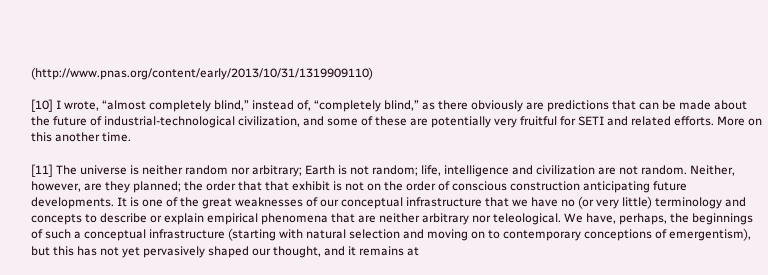(http://www.pnas.org/content/early/2013/10/31/1319909110)

[10] I wrote, “almost completely blind,” instead of, “completely blind,” as there obviously are predictions that can be made about the future of industrial-technological civilization, and some of these are potentially very fruitful for SETI and related efforts. More on this another time.

[11] The universe is neither random nor arbitrary; Earth is not random; life, intelligence and civilization are not random. Neither, however, are they planned; the order that that exhibit is not on the order of conscious construction anticipating future developments. It is one of the great weaknesses of our conceptual infrastructure that we have no (or very little) terminology and concepts to describe or explain empirical phenomena that are neither arbitrary nor teleological. We have, perhaps, the beginnings of such a conceptual infrastructure (starting with natural selection and moving on to contemporary conceptions of emergentism), but this has not yet pervasively shaped our thought, and it remains at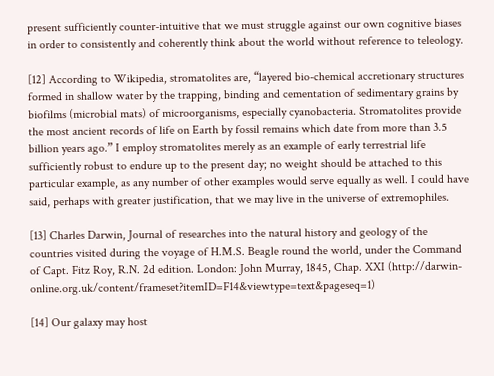present sufficiently counter-intuitive that we must struggle against our own cognitive biases in order to consistently and coherently think about the world without reference to teleology.

[12] According to Wikipedia, stromatolites are, “layered bio-chemical accretionary structures formed in shallow water by the trapping, binding and cementation of sedimentary grains by biofilms (microbial mats) of microorganisms, especially cyanobacteria. Stromatolites provide the most ancient records of life on Earth by fossil remains which date from more than 3.5 billion years ago.” I employ stromatolites merely as an example of early terrestrial life sufficiently robust to endure up to the present day; no weight should be attached to this particular example, as any number of other examples would serve equally as well. I could have said, perhaps with greater justification, that we may live in the universe of extremophiles.

[13] Charles Darwin, Journal of researches into the natural history and geology of the countries visited during the voyage of H.M.S. Beagle round the world, under the Command of Capt. Fitz Roy, R.N. 2d edition. London: John Murray, 1845, Chap. XXI (http://darwin-online.org.uk/content/frameset?itemID=F14&viewtype=text&pageseq=1)

[14] Our galaxy may host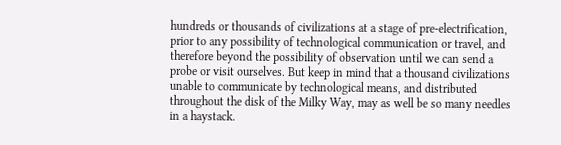hundreds or thousands of civilizations at a stage of pre-electrification, prior to any possibility of technological communication or travel, and therefore beyond the possibility of observation until we can send a probe or visit ourselves. But keep in mind that a thousand civilizations unable to communicate by technological means, and distributed throughout the disk of the Milky Way, may as well be so many needles in a haystack.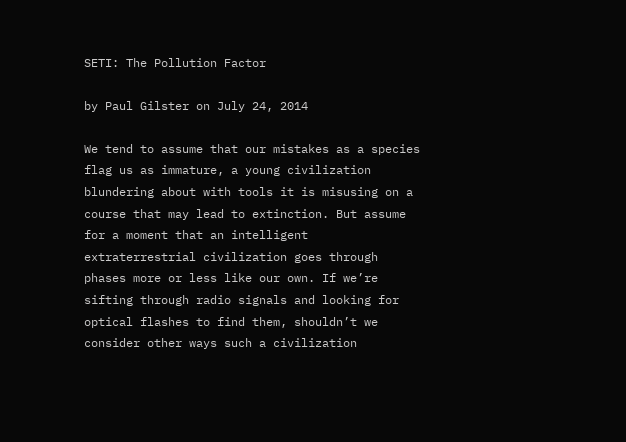SETI: The Pollution Factor

by Paul Gilster on July 24, 2014

We tend to assume that our mistakes as a species flag us as immature, a young civilization blundering about with tools it is misusing on a course that may lead to extinction. But assume for a moment that an intelligent extraterrestrial civilization goes through phases more or less like our own. If we’re sifting through radio signals and looking for optical flashes to find them, shouldn’t we consider other ways such a civilization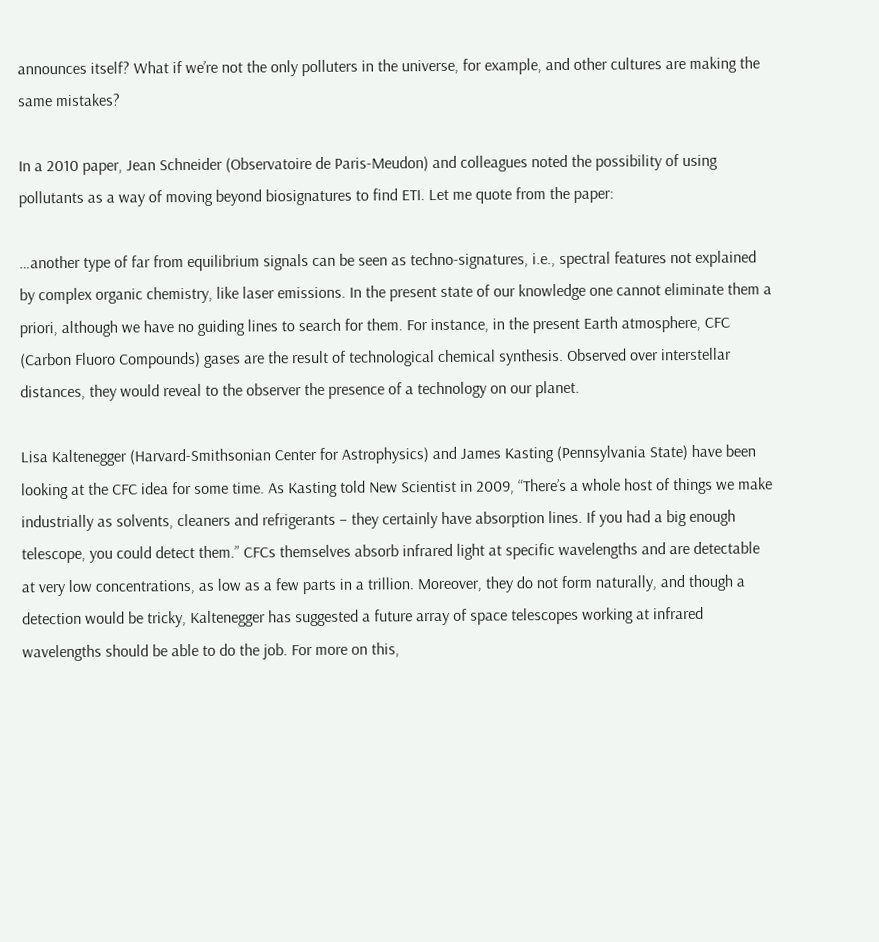announces itself? What if we’re not the only polluters in the universe, for example, and other cultures are making the same mistakes?

In a 2010 paper, Jean Schneider (Observatoire de Paris-Meudon) and colleagues noted the possibility of using pollutants as a way of moving beyond biosignatures to find ETI. Let me quote from the paper:

…another type of far from equilibrium signals can be seen as techno-signatures, i.e., spectral features not explained by complex organic chemistry, like laser emissions. In the present state of our knowledge one cannot eliminate them a priori, although we have no guiding lines to search for them. For instance, in the present Earth atmosphere, CFC (Carbon Fluoro Compounds) gases are the result of technological chemical synthesis. Observed over interstellar distances, they would reveal to the observer the presence of a technology on our planet.

Lisa Kaltenegger (Harvard-Smithsonian Center for Astrophysics) and James Kasting (Pennsylvania State) have been looking at the CFC idea for some time. As Kasting told New Scientist in 2009, “There’s a whole host of things we make industrially as solvents, cleaners and refrigerants – they certainly have absorption lines. If you had a big enough telescope, you could detect them.” CFCs themselves absorb infrared light at specific wavelengths and are detectable at very low concentrations, as low as a few parts in a trillion. Moreover, they do not form naturally, and though a detection would be tricky, Kaltenegger has suggested a future array of space telescopes working at infrared wavelengths should be able to do the job. For more on this,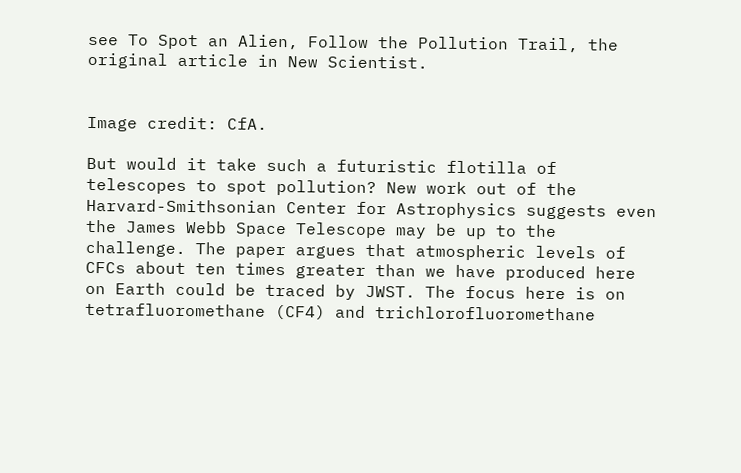see To Spot an Alien, Follow the Pollution Trail, the original article in New Scientist.


Image credit: CfA.

But would it take such a futuristic flotilla of telescopes to spot pollution? New work out of the Harvard-Smithsonian Center for Astrophysics suggests even the James Webb Space Telescope may be up to the challenge. The paper argues that atmospheric levels of CFCs about ten times greater than we have produced here on Earth could be traced by JWST. The focus here is on tetrafluoromethane (CF4) and trichlorofluoromethane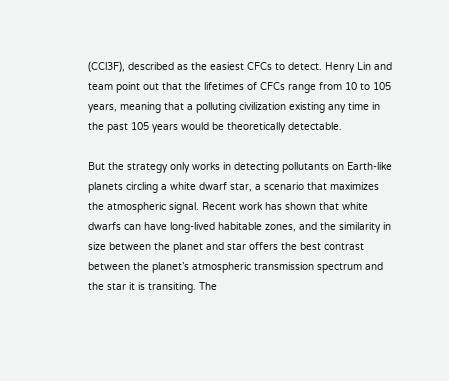(CCl3F), described as the easiest CFCs to detect. Henry Lin and team point out that the lifetimes of CFCs range from 10 to 105 years, meaning that a polluting civilization existing any time in the past 105 years would be theoretically detectable.

But the strategy only works in detecting pollutants on Earth-like planets circling a white dwarf star, a scenario that maximizes the atmospheric signal. Recent work has shown that white dwarfs can have long-lived habitable zones, and the similarity in size between the planet and star offers the best contrast between the planet’s atmospheric transmission spectrum and the star it is transiting. The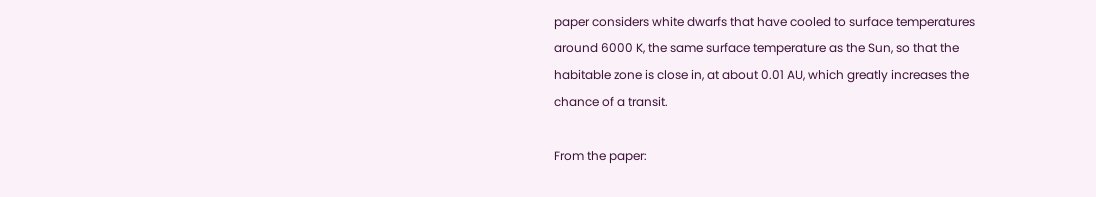paper considers white dwarfs that have cooled to surface temperatures around 6000 K, the same surface temperature as the Sun, so that the habitable zone is close in, at about 0.01 AU, which greatly increases the chance of a transit.

From the paper: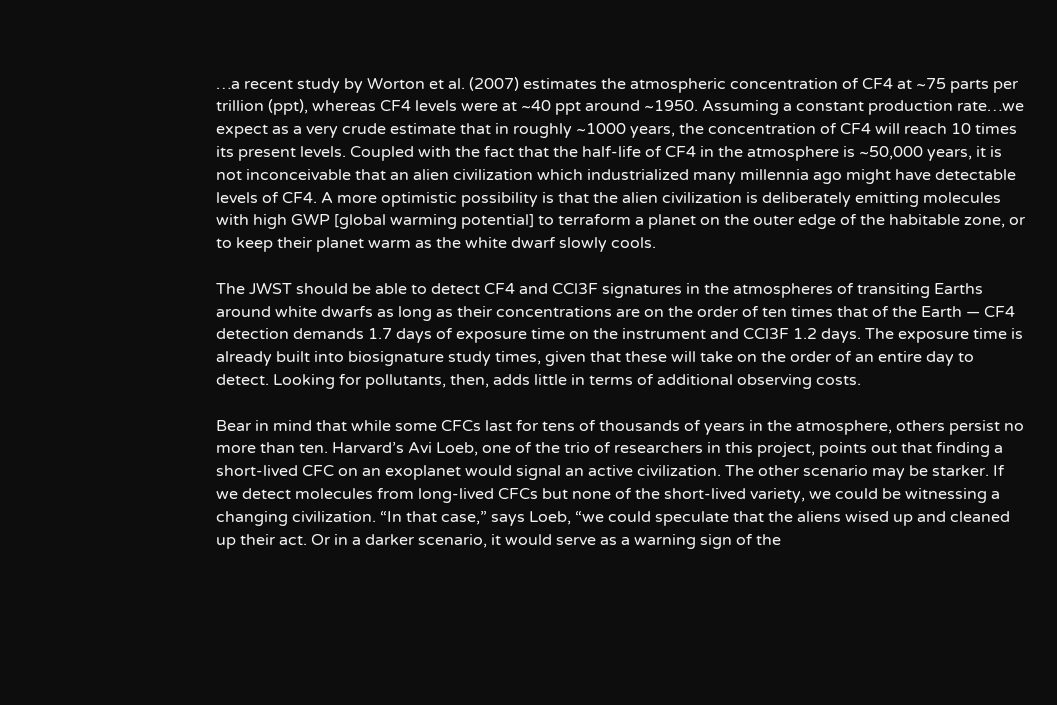…a recent study by Worton et al. (2007) estimates the atmospheric concentration of CF4 at ~75 parts per trillion (ppt), whereas CF4 levels were at ~40 ppt around ~1950. Assuming a constant production rate…we expect as a very crude estimate that in roughly ~1000 years, the concentration of CF4 will reach 10 times its present levels. Coupled with the fact that the half-life of CF4 in the atmosphere is ~50,000 years, it is not inconceivable that an alien civilization which industrialized many millennia ago might have detectable levels of CF4. A more optimistic possibility is that the alien civilization is deliberately emitting molecules with high GWP [global warming potential] to terraform a planet on the outer edge of the habitable zone, or to keep their planet warm as the white dwarf slowly cools.

The JWST should be able to detect CF4 and CCl3F signatures in the atmospheres of transiting Earths around white dwarfs as long as their concentrations are on the order of ten times that of the Earth — CF4 detection demands 1.7 days of exposure time on the instrument and CCl3F 1.2 days. The exposure time is already built into biosignature study times, given that these will take on the order of an entire day to detect. Looking for pollutants, then, adds little in terms of additional observing costs.

Bear in mind that while some CFCs last for tens of thousands of years in the atmosphere, others persist no more than ten. Harvard’s Avi Loeb, one of the trio of researchers in this project, points out that finding a short-lived CFC on an exoplanet would signal an active civilization. The other scenario may be starker. If we detect molecules from long-lived CFCs but none of the short-lived variety, we could be witnessing a changing civilization. “In that case,” says Loeb, “we could speculate that the aliens wised up and cleaned up their act. Or in a darker scenario, it would serve as a warning sign of the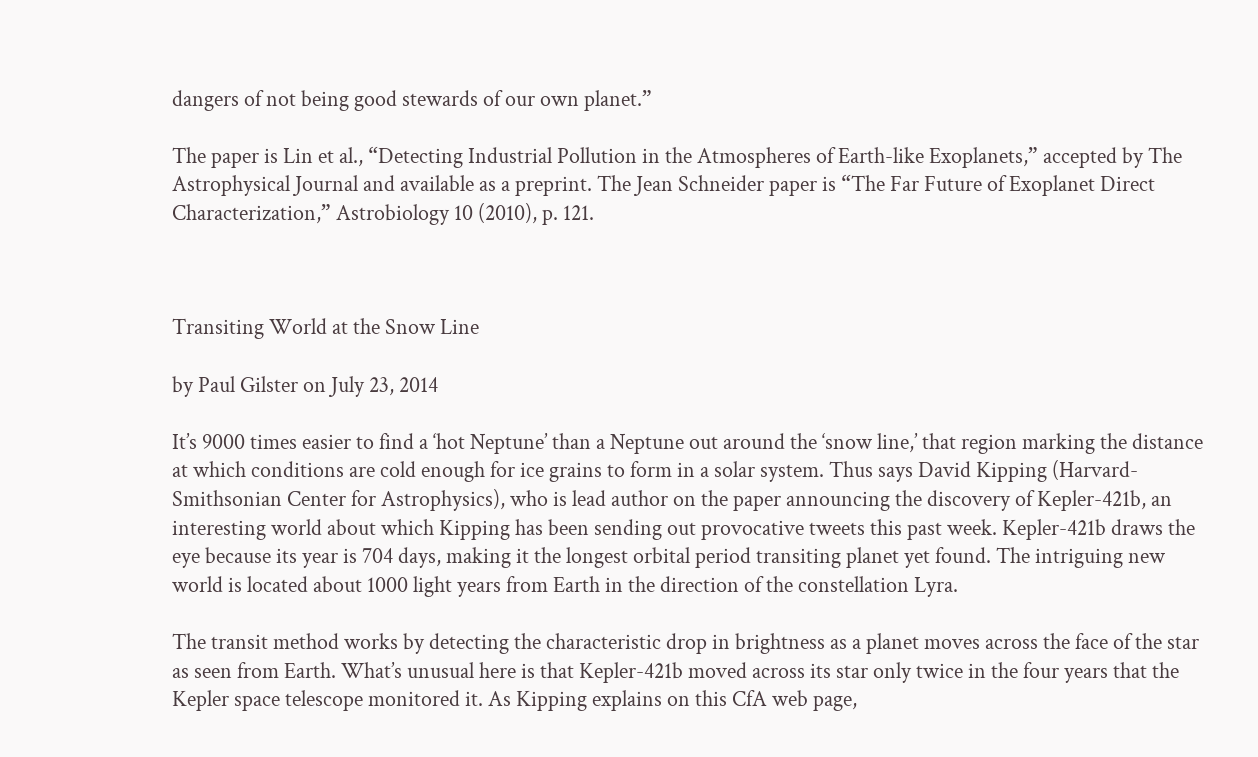dangers of not being good stewards of our own planet.”

The paper is Lin et al., “Detecting Industrial Pollution in the Atmospheres of Earth-like Exoplanets,” accepted by The Astrophysical Journal and available as a preprint. The Jean Schneider paper is “The Far Future of Exoplanet Direct Characterization,” Astrobiology 10 (2010), p. 121.



Transiting World at the Snow Line

by Paul Gilster on July 23, 2014

It’s 9000 times easier to find a ‘hot Neptune’ than a Neptune out around the ‘snow line,’ that region marking the distance at which conditions are cold enough for ice grains to form in a solar system. Thus says David Kipping (Harvard-Smithsonian Center for Astrophysics), who is lead author on the paper announcing the discovery of Kepler-421b, an interesting world about which Kipping has been sending out provocative tweets this past week. Kepler-421b draws the eye because its year is 704 days, making it the longest orbital period transiting planet yet found. The intriguing new world is located about 1000 light years from Earth in the direction of the constellation Lyra.

The transit method works by detecting the characteristic drop in brightness as a planet moves across the face of the star as seen from Earth. What’s unusual here is that Kepler-421b moved across its star only twice in the four years that the Kepler space telescope monitored it. As Kipping explains on this CfA web page,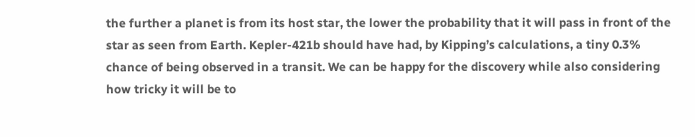the further a planet is from its host star, the lower the probability that it will pass in front of the star as seen from Earth. Kepler-421b should have had, by Kipping’s calculations, a tiny 0.3% chance of being observed in a transit. We can be happy for the discovery while also considering how tricky it will be to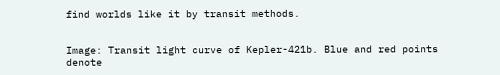find worlds like it by transit methods.


Image: Transit light curve of Kepler-421b. Blue and red points denote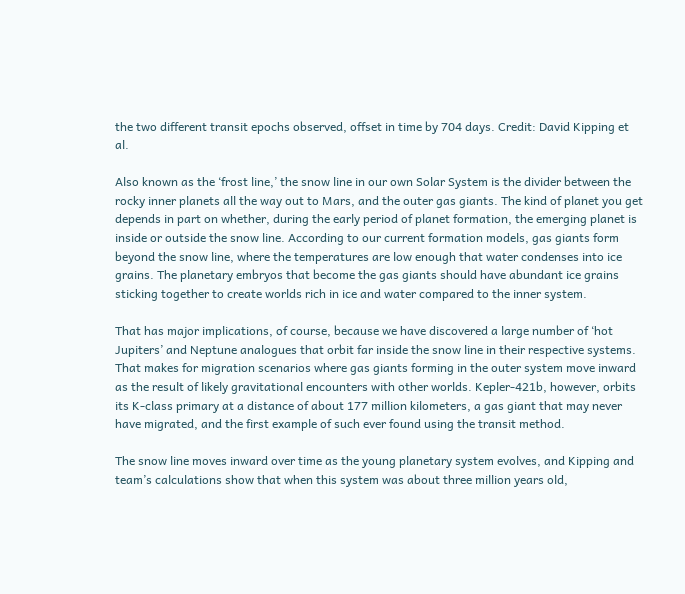the two different transit epochs observed, offset in time by 704 days. Credit: David Kipping et al.

Also known as the ‘frost line,’ the snow line in our own Solar System is the divider between the rocky inner planets all the way out to Mars, and the outer gas giants. The kind of planet you get depends in part on whether, during the early period of planet formation, the emerging planet is inside or outside the snow line. According to our current formation models, gas giants form beyond the snow line, where the temperatures are low enough that water condenses into ice grains. The planetary embryos that become the gas giants should have abundant ice grains sticking together to create worlds rich in ice and water compared to the inner system.

That has major implications, of course, because we have discovered a large number of ‘hot Jupiters’ and Neptune analogues that orbit far inside the snow line in their respective systems. That makes for migration scenarios where gas giants forming in the outer system move inward as the result of likely gravitational encounters with other worlds. Kepler-421b, however, orbits its K-class primary at a distance of about 177 million kilometers, a gas giant that may never have migrated, and the first example of such ever found using the transit method.

The snow line moves inward over time as the young planetary system evolves, and Kipping and team’s calculations show that when this system was about three million years old,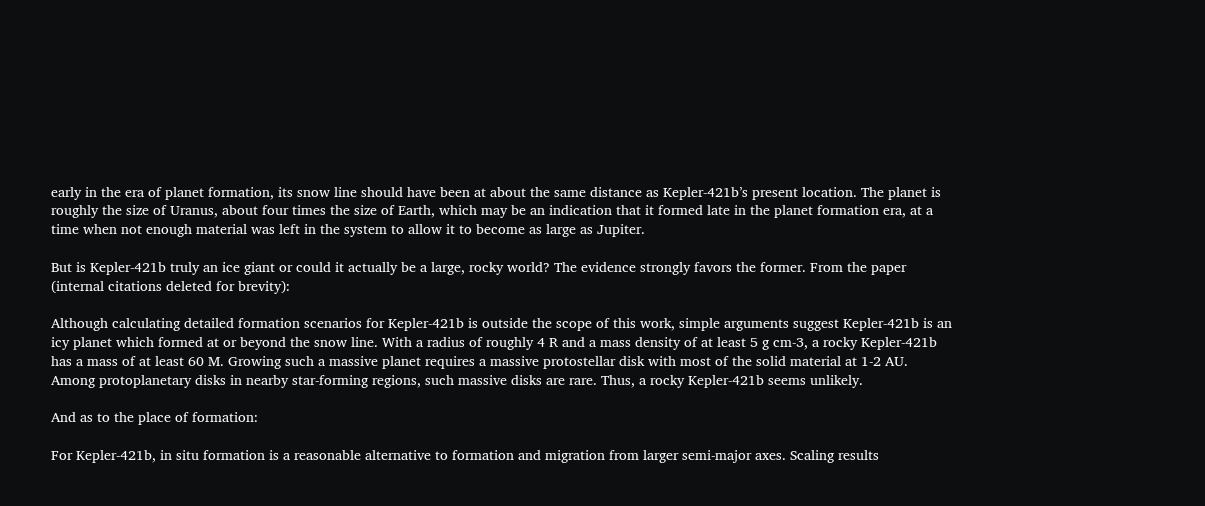early in the era of planet formation, its snow line should have been at about the same distance as Kepler-421b’s present location. The planet is roughly the size of Uranus, about four times the size of Earth, which may be an indication that it formed late in the planet formation era, at a time when not enough material was left in the system to allow it to become as large as Jupiter.

But is Kepler-421b truly an ice giant or could it actually be a large, rocky world? The evidence strongly favors the former. From the paper (internal citations deleted for brevity):

Although calculating detailed formation scenarios for Kepler-421b is outside the scope of this work, simple arguments suggest Kepler-421b is an icy planet which formed at or beyond the snow line. With a radius of roughly 4 R and a mass density of at least 5 g cm-3, a rocky Kepler-421b has a mass of at least 60 M. Growing such a massive planet requires a massive protostellar disk with most of the solid material at 1-2 AU. Among protoplanetary disks in nearby star-forming regions, such massive disks are rare. Thus, a rocky Kepler-421b seems unlikely.

And as to the place of formation:

For Kepler-421b, in situ formation is a reasonable alternative to formation and migration from larger semi-major axes. Scaling results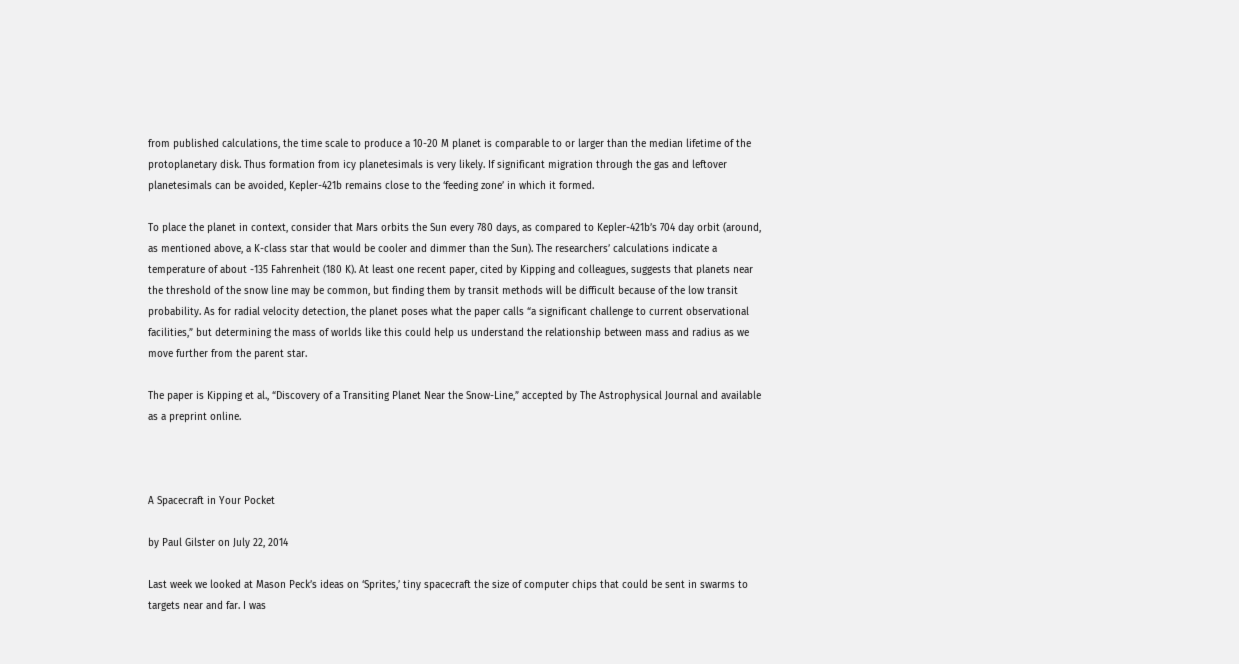from published calculations, the time scale to produce a 10-20 M planet is comparable to or larger than the median lifetime of the protoplanetary disk. Thus formation from icy planetesimals is very likely. If significant migration through the gas and leftover planetesimals can be avoided, Kepler-421b remains close to the ‘feeding zone’ in which it formed.

To place the planet in context, consider that Mars orbits the Sun every 780 days, as compared to Kepler-421b’s 704 day orbit (around, as mentioned above, a K-class star that would be cooler and dimmer than the Sun). The researchers’ calculations indicate a temperature of about -135 Fahrenheit (180 K). At least one recent paper, cited by Kipping and colleagues, suggests that planets near the threshold of the snow line may be common, but finding them by transit methods will be difficult because of the low transit probability. As for radial velocity detection, the planet poses what the paper calls “a significant challenge to current observational facilities,” but determining the mass of worlds like this could help us understand the relationship between mass and radius as we move further from the parent star.

The paper is Kipping et al., “Discovery of a Transiting Planet Near the Snow-Line,” accepted by The Astrophysical Journal and available as a preprint online.



A Spacecraft in Your Pocket

by Paul Gilster on July 22, 2014

Last week we looked at Mason Peck’s ideas on ‘Sprites,’ tiny spacecraft the size of computer chips that could be sent in swarms to targets near and far. I was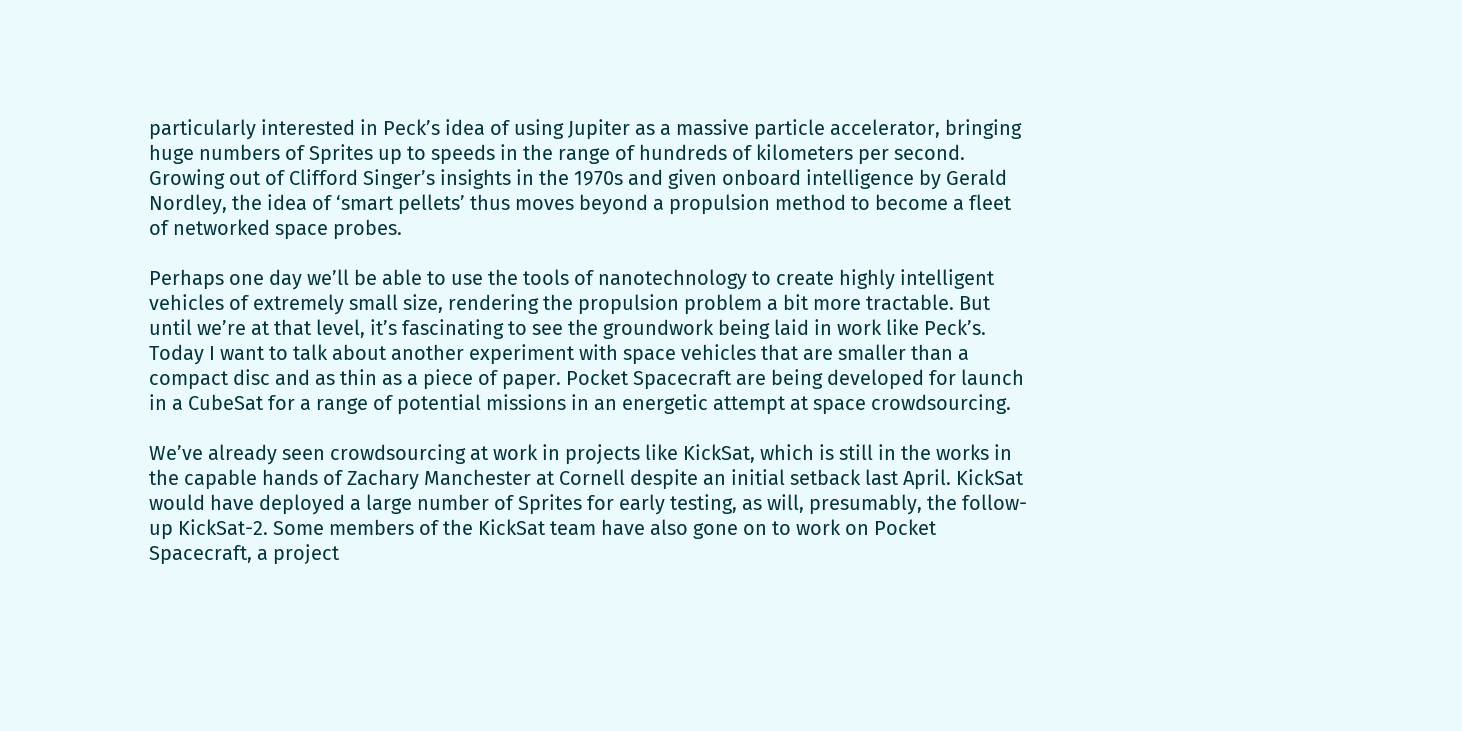particularly interested in Peck’s idea of using Jupiter as a massive particle accelerator, bringing huge numbers of Sprites up to speeds in the range of hundreds of kilometers per second. Growing out of Clifford Singer’s insights in the 1970s and given onboard intelligence by Gerald Nordley, the idea of ‘smart pellets’ thus moves beyond a propulsion method to become a fleet of networked space probes.

Perhaps one day we’ll be able to use the tools of nanotechnology to create highly intelligent vehicles of extremely small size, rendering the propulsion problem a bit more tractable. But until we’re at that level, it’s fascinating to see the groundwork being laid in work like Peck’s. Today I want to talk about another experiment with space vehicles that are smaller than a compact disc and as thin as a piece of paper. Pocket Spacecraft are being developed for launch in a CubeSat for a range of potential missions in an energetic attempt at space crowdsourcing.

We’ve already seen crowdsourcing at work in projects like KickSat, which is still in the works in the capable hands of Zachary Manchester at Cornell despite an initial setback last April. KickSat would have deployed a large number of Sprites for early testing, as will, presumably, the follow-up KickSat-2. Some members of the KickSat team have also gone on to work on Pocket Spacecraft, a project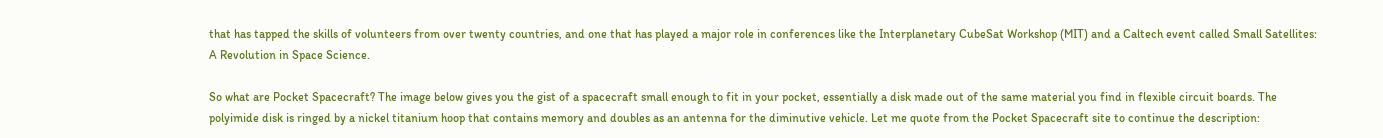that has tapped the skills of volunteers from over twenty countries, and one that has played a major role in conferences like the Interplanetary CubeSat Workshop (MIT) and a Caltech event called Small Satellites: A Revolution in Space Science.

So what are Pocket Spacecraft? The image below gives you the gist of a spacecraft small enough to fit in your pocket, essentially a disk made out of the same material you find in flexible circuit boards. The polyimide disk is ringed by a nickel titanium hoop that contains memory and doubles as an antenna for the diminutive vehicle. Let me quote from the Pocket Spacecraft site to continue the description: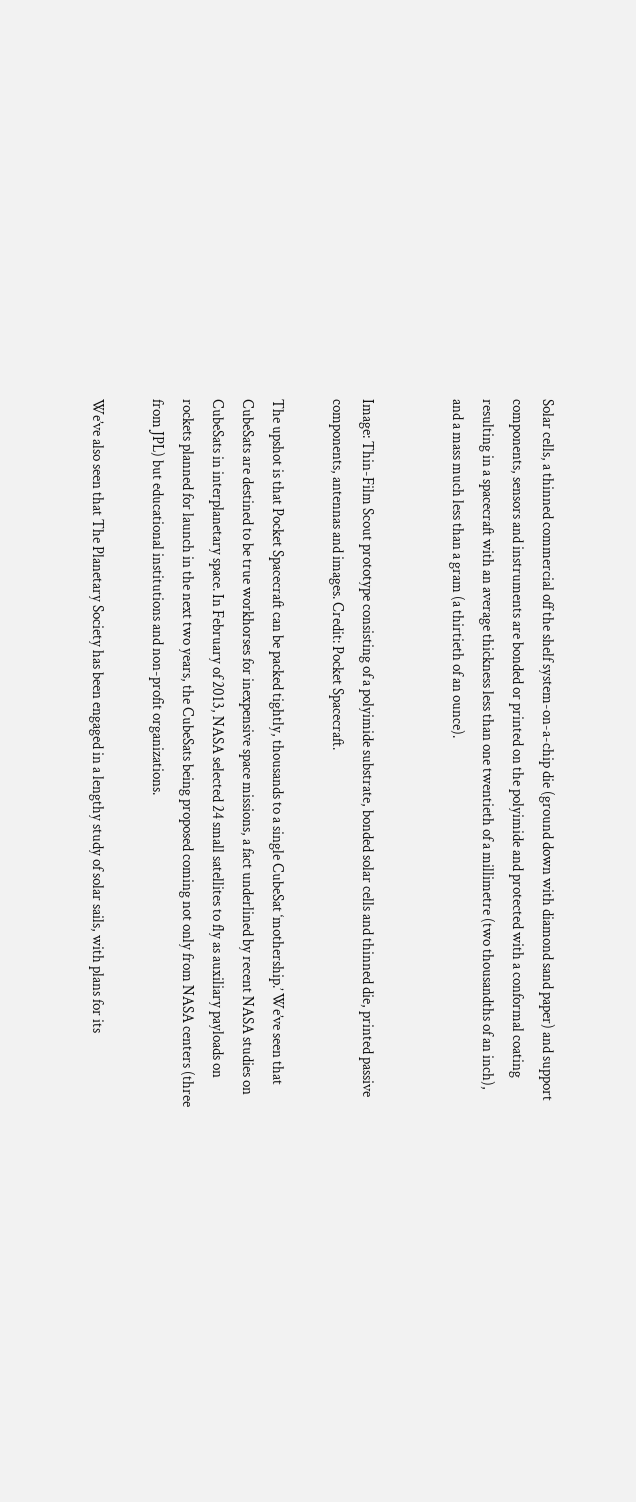Solar cells, a thinned commercial off the shelf system-on-a-chip die (ground down with diamond sand paper) and support components, sensors and instruments are bonded or printed on the polyimide and protected with a conformal coating resulting in a spacecraft with an average thickness less than one twentieth of a millimetre (two thousandths of an inch), and a mass much less than a gram (a thirtieth of an ounce).


Image: Thin-Film Scout prototype consisting of a polyimide substrate, bonded solar cells and thinned die, printed passive components, antennas and images. Credit: Pocket Spacecraft.

The upshot is that Pocket Spacecraft can be packed tightly, thousands to a single CubeSat ‘mothership.’ We’ve seen that CubeSats are destined to be true workhorses for inexpensive space missions, a fact underlined by recent NASA studies on CubeSats in interplanetary space. In February of 2013, NASA selected 24 small satellites to fly as auxiliary payloads on rockets planned for launch in the next two years, the CubeSats being proposed coming not only from NASA centers (three from JPL) but educational institutions and non-profit organizations.

We’ve also seen that The Planetary Society has been engaged in a lengthy study of solar sails, with plans for its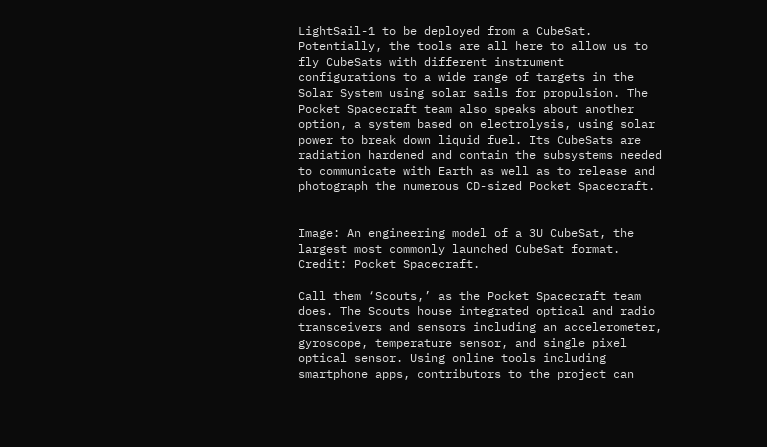LightSail-1 to be deployed from a CubeSat. Potentially, the tools are all here to allow us to fly CubeSats with different instrument configurations to a wide range of targets in the Solar System using solar sails for propulsion. The Pocket Spacecraft team also speaks about another option, a system based on electrolysis, using solar power to break down liquid fuel. Its CubeSats are radiation hardened and contain the subsystems needed to communicate with Earth as well as to release and photograph the numerous CD-sized Pocket Spacecraft.


Image: An engineering model of a 3U CubeSat, the largest most commonly launched CubeSat format. Credit: Pocket Spacecraft.

Call them ‘Scouts,’ as the Pocket Spacecraft team does. The Scouts house integrated optical and radio transceivers and sensors including an accelerometer, gyroscope, temperature sensor, and single pixel optical sensor. Using online tools including smartphone apps, contributors to the project can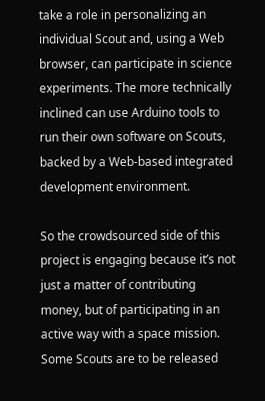take a role in personalizing an individual Scout and, using a Web browser, can participate in science experiments. The more technically inclined can use Arduino tools to run their own software on Scouts, backed by a Web-based integrated development environment.

So the crowdsourced side of this project is engaging because it’s not just a matter of contributing money, but of participating in an active way with a space mission. Some Scouts are to be released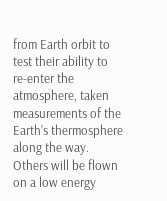from Earth orbit to test their ability to re-enter the atmosphere, taken measurements of the Earth’s thermosphere along the way. Others will be flown on a low energy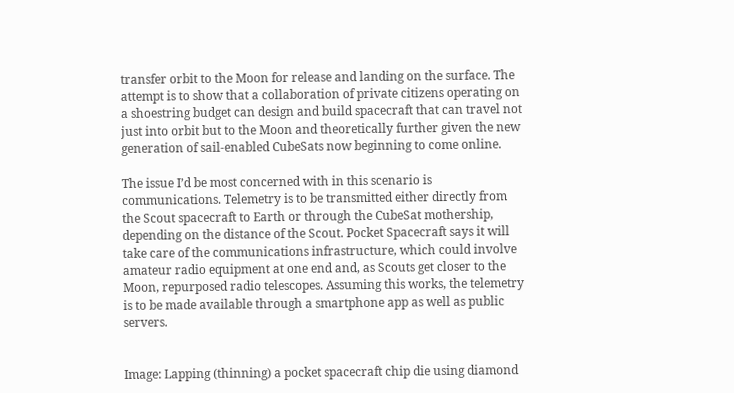transfer orbit to the Moon for release and landing on the surface. The attempt is to show that a collaboration of private citizens operating on a shoestring budget can design and build spacecraft that can travel not just into orbit but to the Moon and theoretically further given the new generation of sail-enabled CubeSats now beginning to come online.

The issue I’d be most concerned with in this scenario is communications. Telemetry is to be transmitted either directly from the Scout spacecraft to Earth or through the CubeSat mothership, depending on the distance of the Scout. Pocket Spacecraft says it will take care of the communications infrastructure, which could involve amateur radio equipment at one end and, as Scouts get closer to the Moon, repurposed radio telescopes. Assuming this works, the telemetry is to be made available through a smartphone app as well as public servers.


Image: Lapping (thinning) a pocket spacecraft chip die using diamond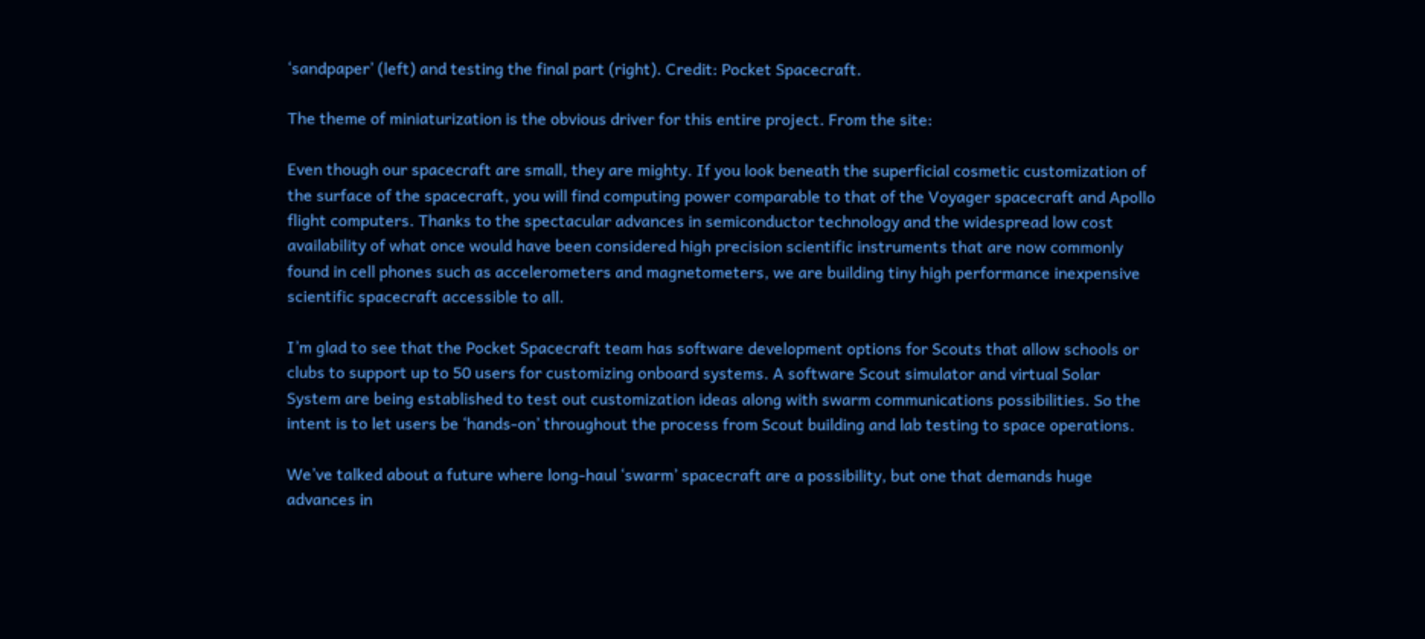‘sandpaper’ (left) and testing the final part (right). Credit: Pocket Spacecraft.

The theme of miniaturization is the obvious driver for this entire project. From the site:

Even though our spacecraft are small, they are mighty. If you look beneath the superficial cosmetic customization of the surface of the spacecraft, you will find computing power comparable to that of the Voyager spacecraft and Apollo flight computers. Thanks to the spectacular advances in semiconductor technology and the widespread low cost availability of what once would have been considered high precision scientific instruments that are now commonly found in cell phones such as accelerometers and magnetometers, we are building tiny high performance inexpensive scientific spacecraft accessible to all.

I’m glad to see that the Pocket Spacecraft team has software development options for Scouts that allow schools or clubs to support up to 50 users for customizing onboard systems. A software Scout simulator and virtual Solar System are being established to test out customization ideas along with swarm communications possibilities. So the intent is to let users be ‘hands-on’ throughout the process from Scout building and lab testing to space operations.

We’ve talked about a future where long-haul ‘swarm’ spacecraft are a possibility, but one that demands huge advances in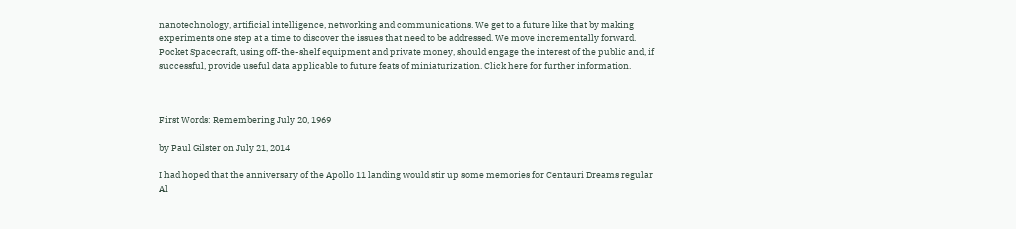nanotechnology, artificial intelligence, networking and communications. We get to a future like that by making experiments one step at a time to discover the issues that need to be addressed. We move incrementally forward. Pocket Spacecraft, using off-the-shelf equipment and private money, should engage the interest of the public and, if successful, provide useful data applicable to future feats of miniaturization. Click here for further information.



First Words: Remembering July 20, 1969

by Paul Gilster on July 21, 2014

I had hoped that the anniversary of the Apollo 11 landing would stir up some memories for Centauri Dreams regular Al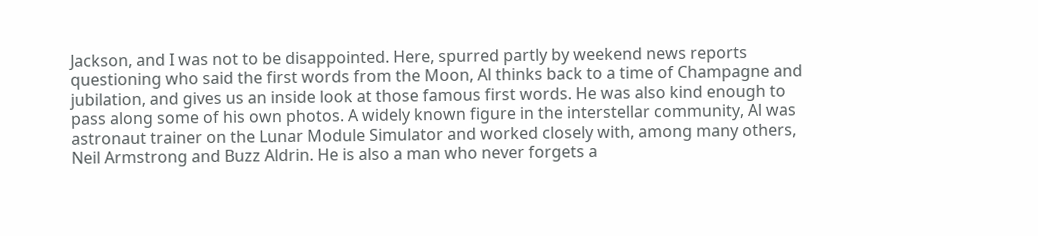Jackson, and I was not to be disappointed. Here, spurred partly by weekend news reports questioning who said the first words from the Moon, Al thinks back to a time of Champagne and jubilation, and gives us an inside look at those famous first words. He was also kind enough to pass along some of his own photos. A widely known figure in the interstellar community, Al was astronaut trainer on the Lunar Module Simulator and worked closely with, among many others, Neil Armstrong and Buzz Aldrin. He is also a man who never forgets a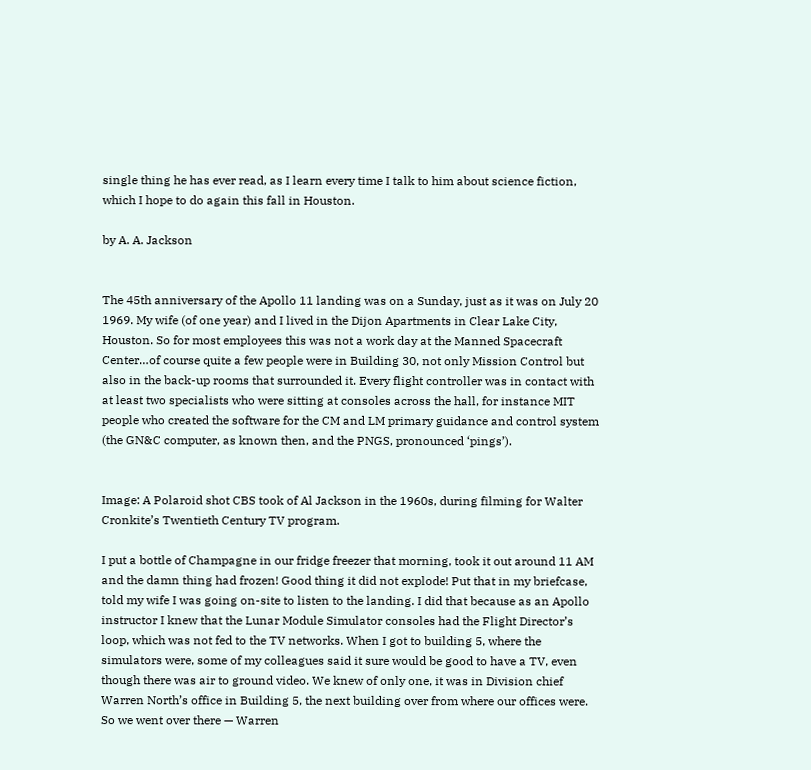single thing he has ever read, as I learn every time I talk to him about science fiction, which I hope to do again this fall in Houston.

by A. A. Jackson


The 45th anniversary of the Apollo 11 landing was on a Sunday, just as it was on July 20 1969. My wife (of one year) and I lived in the Dijon Apartments in Clear Lake City, Houston. So for most employees this was not a work day at the Manned Spacecraft Center…of course quite a few people were in Building 30, not only Mission Control but also in the back-up rooms that surrounded it. Every flight controller was in contact with at least two specialists who were sitting at consoles across the hall, for instance MIT people who created the software for the CM and LM primary guidance and control system (the GN&C computer, as known then, and the PNGS, pronounced ‘pings’).


Image: A Polaroid shot CBS took of Al Jackson in the 1960s, during filming for Walter Cronkite’s Twentieth Century TV program.

I put a bottle of Champagne in our fridge freezer that morning, took it out around 11 AM and the damn thing had frozen! Good thing it did not explode! Put that in my briefcase, told my wife I was going on-site to listen to the landing. I did that because as an Apollo instructor I knew that the Lunar Module Simulator consoles had the Flight Director’s loop, which was not fed to the TV networks. When I got to building 5, where the simulators were, some of my colleagues said it sure would be good to have a TV, even though there was air to ground video. We knew of only one, it was in Division chief Warren North’s office in Building 5, the next building over from where our offices were. So we went over there — Warren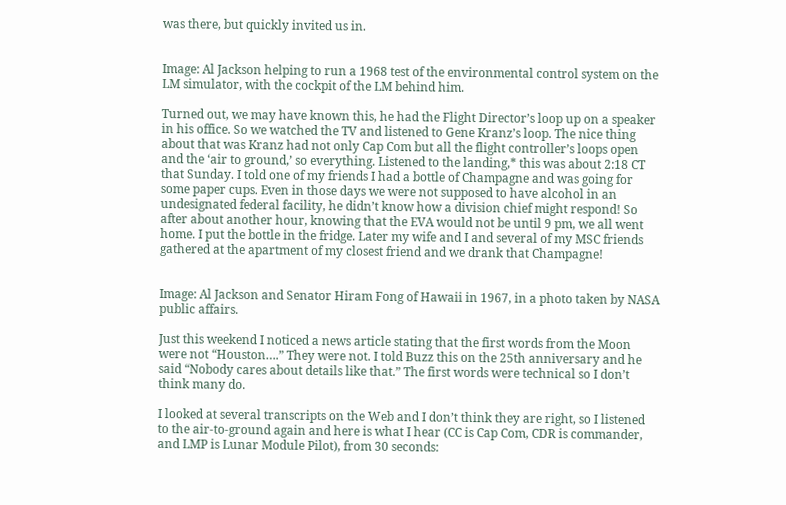was there, but quickly invited us in.


Image: Al Jackson helping to run a 1968 test of the environmental control system on the LM simulator, with the cockpit of the LM behind him.

Turned out, we may have known this, he had the Flight Director’s loop up on a speaker in his office. So we watched the TV and listened to Gene Kranz’s loop. The nice thing about that was Kranz had not only Cap Com but all the flight controller’s loops open and the ‘air to ground,’ so everything. Listened to the landing,* this was about 2:18 CT that Sunday. I told one of my friends I had a bottle of Champagne and was going for some paper cups. Even in those days we were not supposed to have alcohol in an undesignated federal facility, he didn’t know how a division chief might respond! So after about another hour, knowing that the EVA would not be until 9 pm, we all went home. I put the bottle in the fridge. Later my wife and I and several of my MSC friends gathered at the apartment of my closest friend and we drank that Champagne!


Image: Al Jackson and Senator Hiram Fong of Hawaii in 1967, in a photo taken by NASA public affairs.

Just this weekend I noticed a news article stating that the first words from the Moon were not “Houston….” They were not. I told Buzz this on the 25th anniversary and he said “Nobody cares about details like that.” The first words were technical so I don’t think many do.

I looked at several transcripts on the Web and I don’t think they are right, so I listened to the air-to-ground again and here is what I hear (CC is Cap Com, CDR is commander, and LMP is Lunar Module Pilot), from 30 seconds: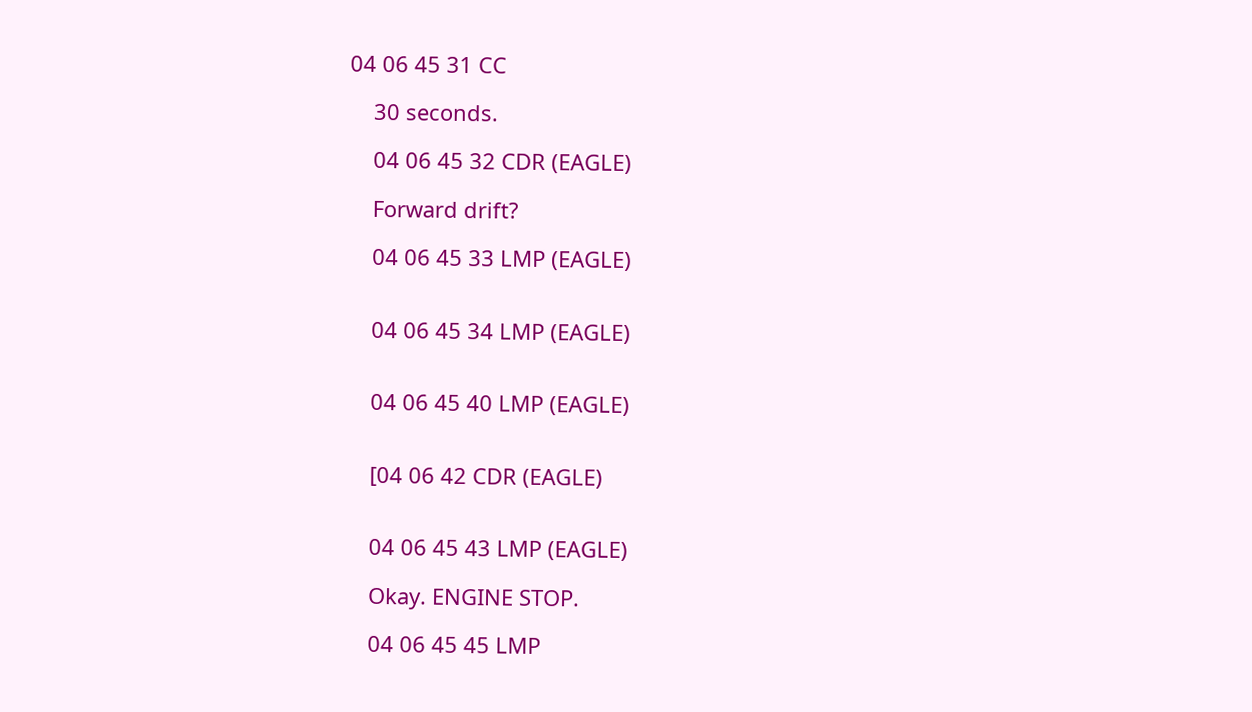04 06 45 31 CC

    30 seconds.

    04 06 45 32 CDR (EAGLE)

    Forward drift?

    04 06 45 33 LMP (EAGLE)


    04 06 45 34 LMP (EAGLE)


    04 06 45 40 LMP (EAGLE)


    [04 06 42 CDR (EAGLE)


    04 06 45 43 LMP (EAGLE)

    Okay. ENGINE STOP.

    04 06 45 45 LMP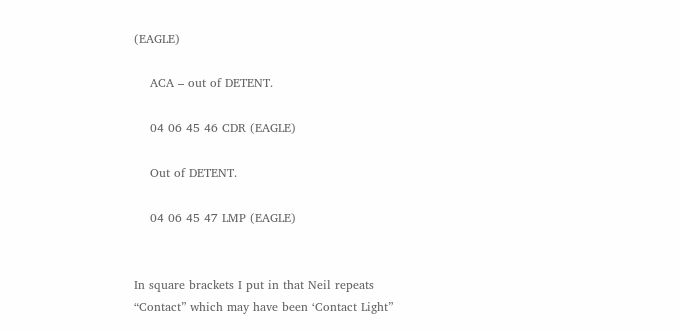(EAGLE)

    ACA – out of DETENT.

    04 06 45 46 CDR (EAGLE)

    Out of DETENT.

    04 06 45 47 LMP (EAGLE)


In square brackets I put in that Neil repeats “Contact” which may have been ‘Contact Light”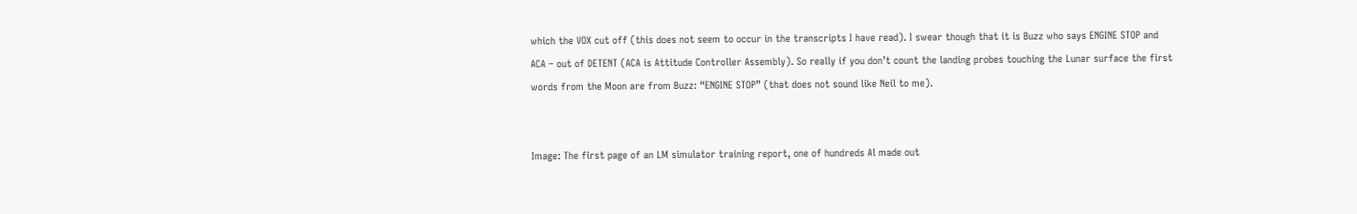which the VOX cut off (this does not seem to occur in the transcripts I have read). I swear though that it is Buzz who says ENGINE STOP and ACA – out of DETENT (ACA is Attitude Controller Assembly). So really if you don’t count the landing probes touching the Lunar surface the first words from the Moon are from Buzz: “ENGINE STOP” (that does not sound like Neil to me).


Image: The first page of an LM simulator training report, one of hundreds Al made out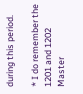during this period.

* I do remember the 1201 and 1202 Master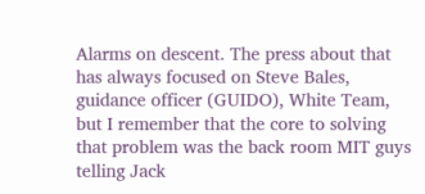Alarms on descent. The press about that has always focused on Steve Bales, guidance officer (GUIDO), White Team, but I remember that the core to solving that problem was the back room MIT guys telling Jack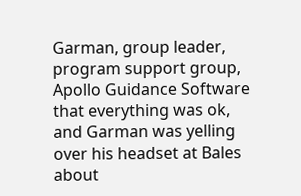Garman, group leader, program support group, Apollo Guidance Software that everything was ok, and Garman was yelling over his headset at Bales about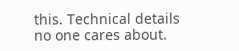this. Technical details no one cares about.